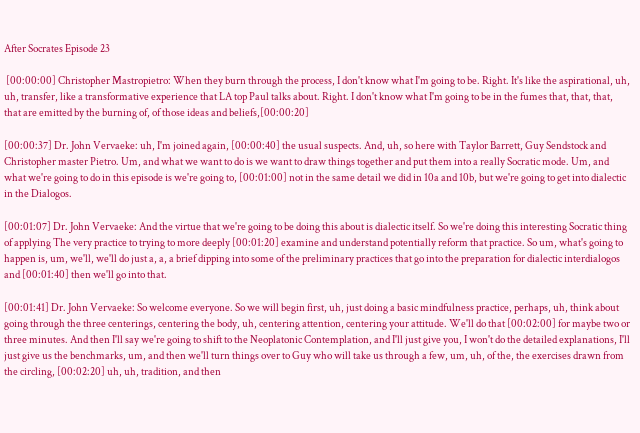After Socrates Episode 23

 [00:00:00] Christopher Mastropietro: When they burn through the process, I don't know what I'm going to be. Right. It's like the aspirational, uh, uh, transfer, like a transformative experience that LA top Paul talks about. Right. I don't know what I'm going to be in the fumes that, that, that, that are emitted by the burning of, of those ideas and beliefs,[00:00:20]

[00:00:37] Dr. John Vervaeke: uh, I'm joined again, [00:00:40] the usual suspects. And, uh, so here with Taylor Barrett, Guy Sendstock and Christopher master Pietro. Um, and what we want to do is we want to draw things together and put them into a really Socratic mode. Um, and what we're going to do in this episode is we're going to, [00:01:00] not in the same detail we did in 10a and 10b, but we're going to get into dialectic in the Dialogos.

[00:01:07] Dr. John Vervaeke: And the virtue that we're going to be doing this about is dialectic itself. So we're doing this interesting Socratic thing of applying The very practice to trying to more deeply [00:01:20] examine and understand potentially reform that practice. So um, what's going to happen is, um, we'll, we'll do just a, a, a brief dipping into some of the preliminary practices that go into the preparation for dialectic interdialogos and [00:01:40] then we'll go into that.

[00:01:41] Dr. John Vervaeke: So welcome everyone. So we will begin first, uh, just doing a basic mindfulness practice, perhaps, uh, think about going through the three centerings, centering the body, uh, centering attention, centering your attitude. We'll do that [00:02:00] for maybe two or three minutes. And then I'll say we're going to shift to the Neoplatonic Contemplation, and I'll just give you, I won't do the detailed explanations, I'll just give us the benchmarks, um, and then we'll turn things over to Guy who will take us through a few, um, uh, of the, the exercises drawn from the circling, [00:02:20] uh, uh, tradition, and then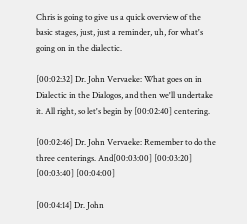Chris is going to give us a quick overview of the basic stages, just, just a reminder, uh, for what's going on in the dialectic.

[00:02:32] Dr. John Vervaeke: What goes on in Dialectic in the Dialogos, and then we'll undertake it. All right, so let's begin by [00:02:40] centering.

[00:02:46] Dr. John Vervaeke: Remember to do the three centerings. And[00:03:00] [00:03:20] [00:03:40] [00:04:00]

[00:04:14] Dr. John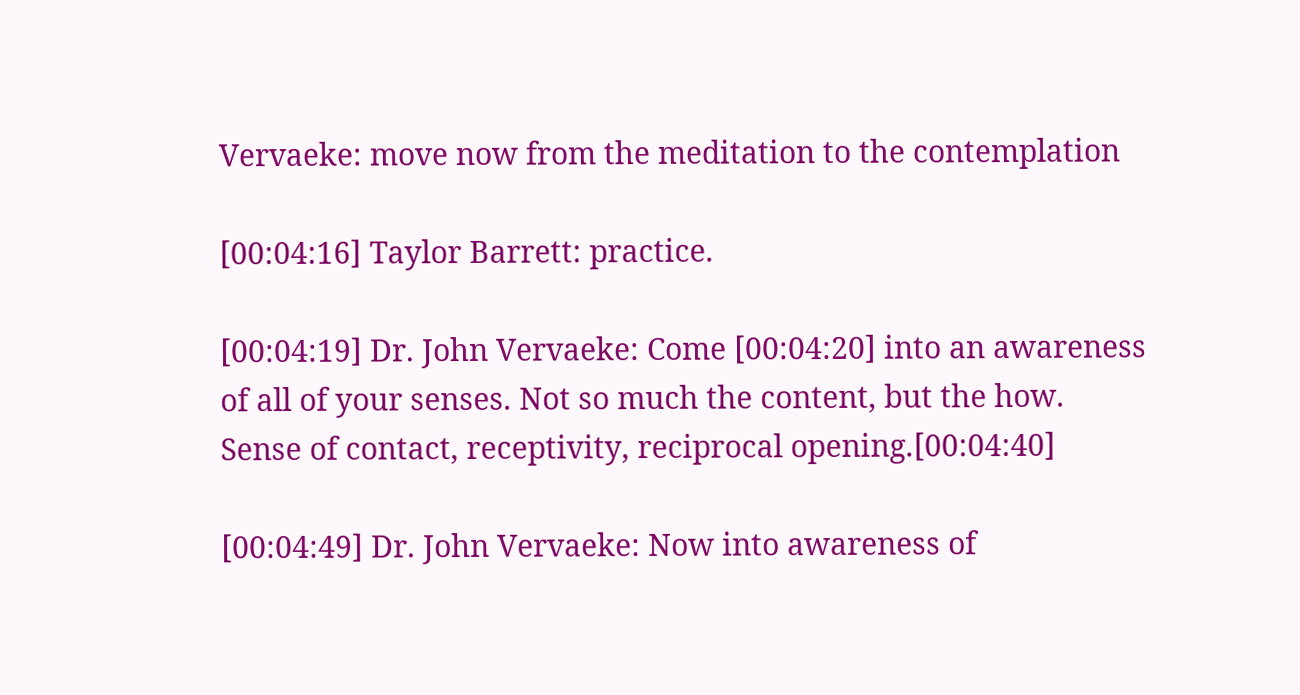Vervaeke: move now from the meditation to the contemplation

[00:04:16] Taylor Barrett: practice.

[00:04:19] Dr. John Vervaeke: Come [00:04:20] into an awareness of all of your senses. Not so much the content, but the how. Sense of contact, receptivity, reciprocal opening.[00:04:40]

[00:04:49] Dr. John Vervaeke: Now into awareness of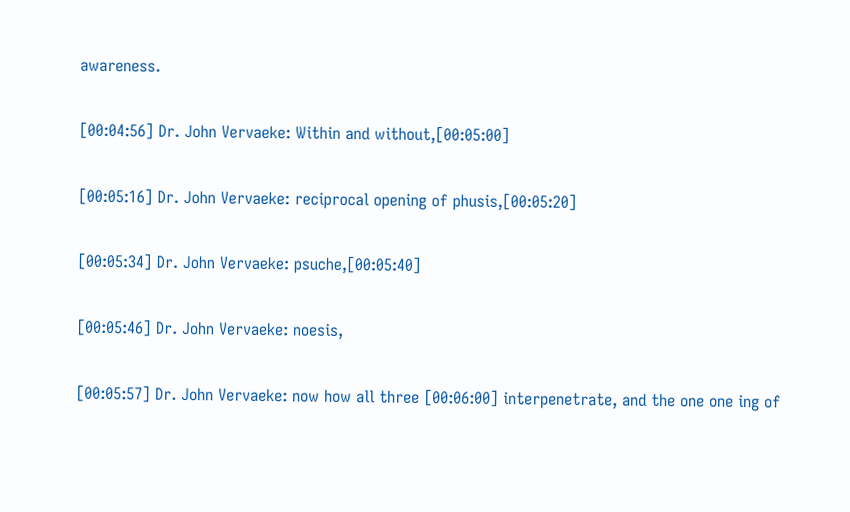awareness.

[00:04:56] Dr. John Vervaeke: Within and without,[00:05:00]

[00:05:16] Dr. John Vervaeke: reciprocal opening of phusis,[00:05:20]

[00:05:34] Dr. John Vervaeke: psuche,[00:05:40]

[00:05:46] Dr. John Vervaeke: noesis,

[00:05:57] Dr. John Vervaeke: now how all three [00:06:00] interpenetrate, and the one one ing of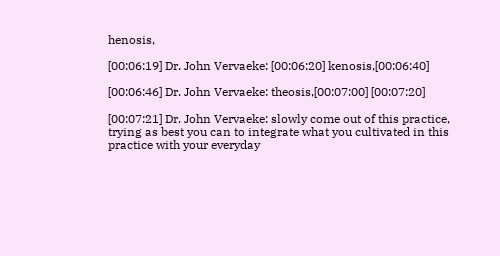henosis,

[00:06:19] Dr. John Vervaeke: [00:06:20] kenosis,[00:06:40]

[00:06:46] Dr. John Vervaeke: theosis,[00:07:00] [00:07:20]

[00:07:21] Dr. John Vervaeke: slowly come out of this practice, trying as best you can to integrate what you cultivated in this practice with your everyday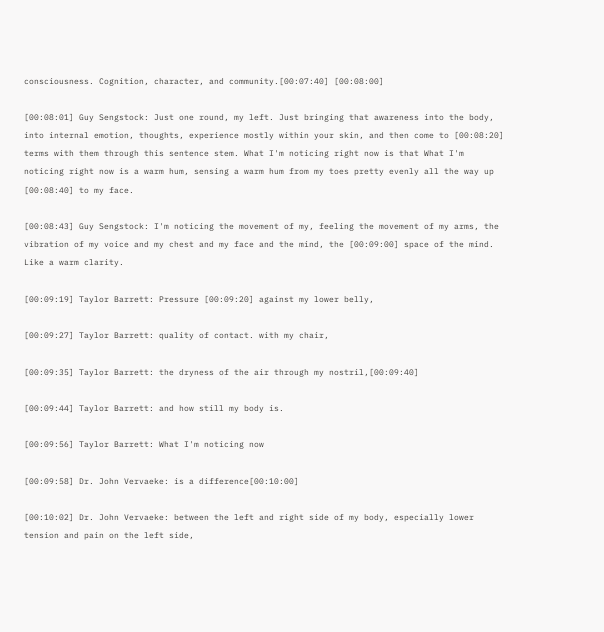consciousness. Cognition, character, and community.[00:07:40] [00:08:00]

[00:08:01] Guy Sengstock: Just one round, my left. Just bringing that awareness into the body, into internal emotion, thoughts, experience mostly within your skin, and then come to [00:08:20] terms with them through this sentence stem. What I'm noticing right now is that What I'm noticing right now is a warm hum, sensing a warm hum from my toes pretty evenly all the way up [00:08:40] to my face.

[00:08:43] Guy Sengstock: I'm noticing the movement of my, feeling the movement of my arms, the vibration of my voice and my chest and my face and the mind, the [00:09:00] space of the mind. Like a warm clarity.

[00:09:19] Taylor Barrett: Pressure [00:09:20] against my lower belly,

[00:09:27] Taylor Barrett: quality of contact. with my chair,

[00:09:35] Taylor Barrett: the dryness of the air through my nostril,[00:09:40]

[00:09:44] Taylor Barrett: and how still my body is.

[00:09:56] Taylor Barrett: What I'm noticing now

[00:09:58] Dr. John Vervaeke: is a difference[00:10:00]

[00:10:02] Dr. John Vervaeke: between the left and right side of my body, especially lower tension and pain on the left side,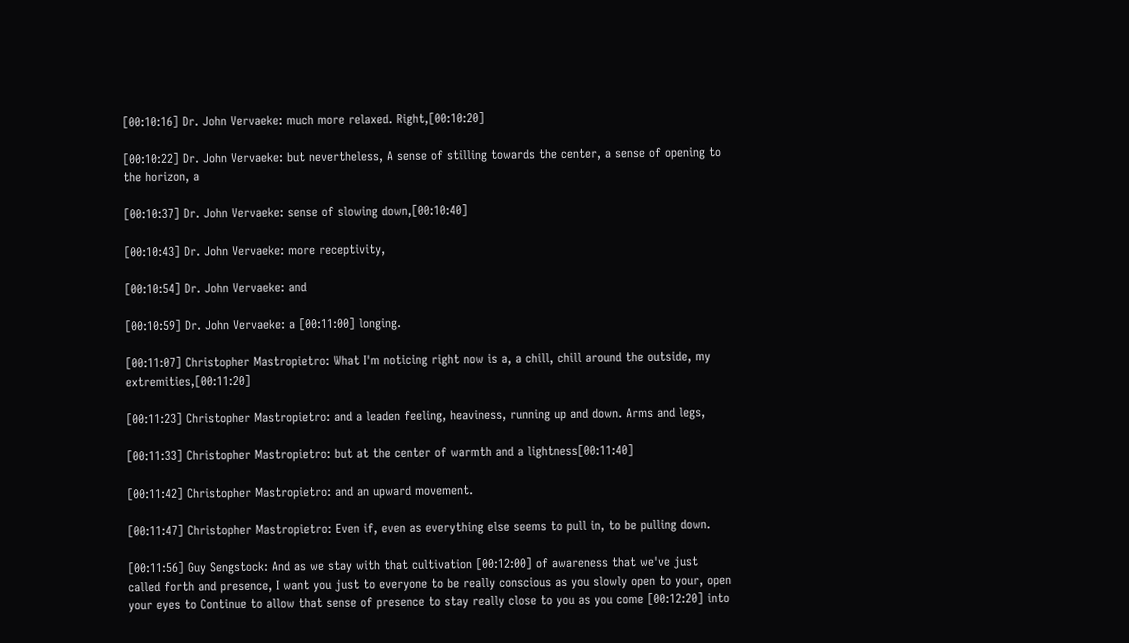[00:10:16] Dr. John Vervaeke: much more relaxed. Right,[00:10:20]

[00:10:22] Dr. John Vervaeke: but nevertheless, A sense of stilling towards the center, a sense of opening to the horizon, a

[00:10:37] Dr. John Vervaeke: sense of slowing down,[00:10:40]

[00:10:43] Dr. John Vervaeke: more receptivity,

[00:10:54] Dr. John Vervaeke: and

[00:10:59] Dr. John Vervaeke: a [00:11:00] longing.

[00:11:07] Christopher Mastropietro: What I'm noticing right now is a, a chill, chill around the outside, my extremities,[00:11:20]

[00:11:23] Christopher Mastropietro: and a leaden feeling, heaviness, running up and down. Arms and legs,

[00:11:33] Christopher Mastropietro: but at the center of warmth and a lightness[00:11:40]

[00:11:42] Christopher Mastropietro: and an upward movement.

[00:11:47] Christopher Mastropietro: Even if, even as everything else seems to pull in, to be pulling down.

[00:11:56] Guy Sengstock: And as we stay with that cultivation [00:12:00] of awareness that we've just called forth and presence, I want you just to everyone to be really conscious as you slowly open to your, open your eyes to Continue to allow that sense of presence to stay really close to you as you come [00:12:20] into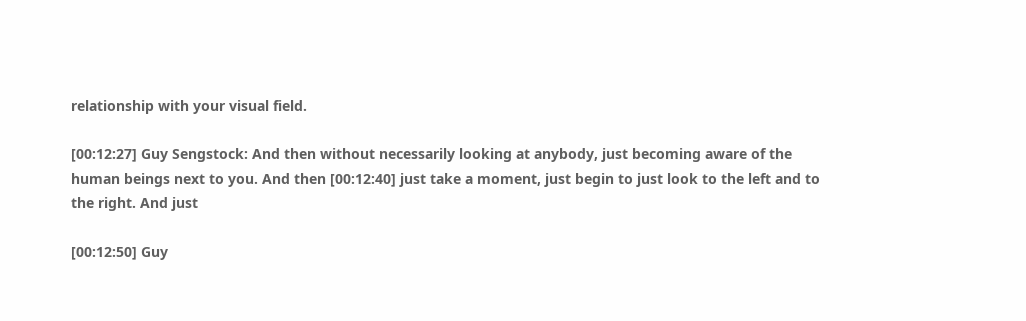relationship with your visual field.

[00:12:27] Guy Sengstock: And then without necessarily looking at anybody, just becoming aware of the human beings next to you. And then [00:12:40] just take a moment, just begin to just look to the left and to the right. And just

[00:12:50] Guy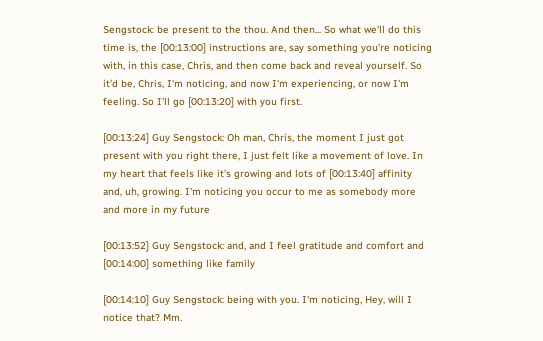Sengstock: be present to the thou. And then... So what we'll do this time is, the [00:13:00] instructions are, say something you're noticing with, in this case, Chris, and then come back and reveal yourself. So it'd be, Chris, I'm noticing, and now I'm experiencing, or now I'm feeling. So I'll go [00:13:20] with you first.

[00:13:24] Guy Sengstock: Oh man, Chris, the moment I just got present with you right there, I just felt like a movement of love. In my heart that feels like it's growing and lots of [00:13:40] affinity and, uh, growing. I'm noticing you occur to me as somebody more and more in my future

[00:13:52] Guy Sengstock: and, and I feel gratitude and comfort and [00:14:00] something like family

[00:14:10] Guy Sengstock: being with you. I'm noticing, Hey, will I notice that? Mm.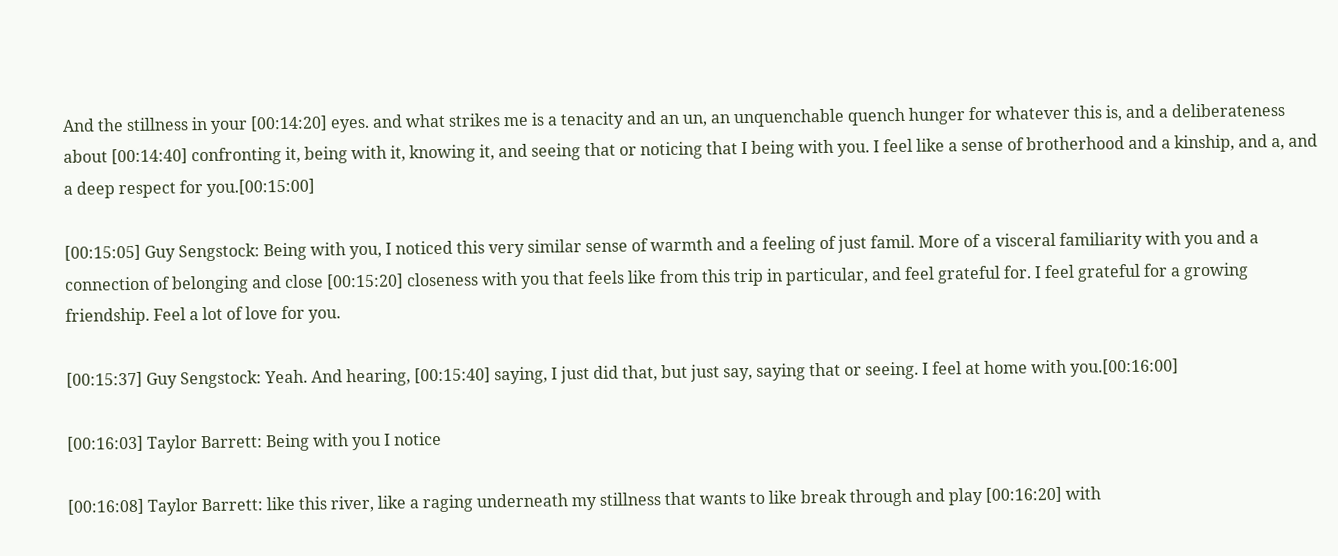And the stillness in your [00:14:20] eyes. and what strikes me is a tenacity and an un, an unquenchable quench hunger for whatever this is, and a deliberateness about [00:14:40] confronting it, being with it, knowing it, and seeing that or noticing that I being with you. I feel like a sense of brotherhood and a kinship, and a, and a deep respect for you.[00:15:00]

[00:15:05] Guy Sengstock: Being with you, I noticed this very similar sense of warmth and a feeling of just famil. More of a visceral familiarity with you and a connection of belonging and close [00:15:20] closeness with you that feels like from this trip in particular, and feel grateful for. I feel grateful for a growing friendship. Feel a lot of love for you.

[00:15:37] Guy Sengstock: Yeah. And hearing, [00:15:40] saying, I just did that, but just say, saying that or seeing. I feel at home with you.[00:16:00]

[00:16:03] Taylor Barrett: Being with you I notice

[00:16:08] Taylor Barrett: like this river, like a raging underneath my stillness that wants to like break through and play [00:16:20] with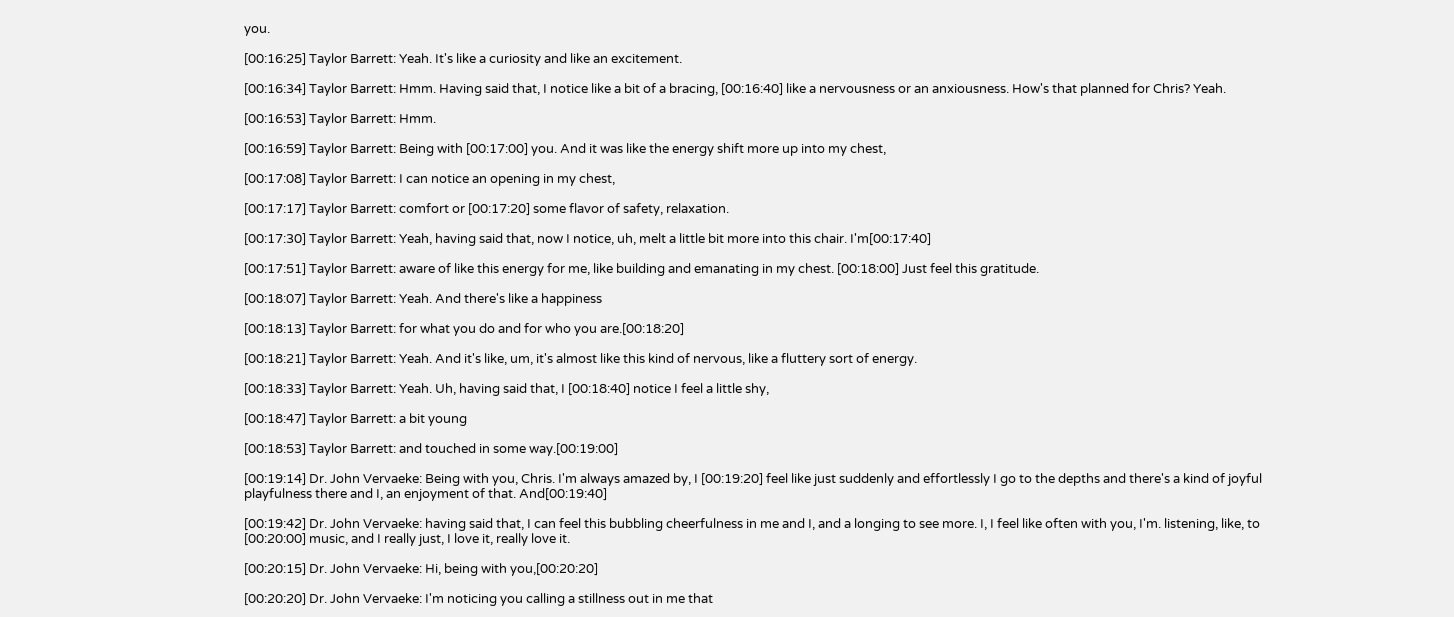you.

[00:16:25] Taylor Barrett: Yeah. It's like a curiosity and like an excitement.

[00:16:34] Taylor Barrett: Hmm. Having said that, I notice like a bit of a bracing, [00:16:40] like a nervousness or an anxiousness. How's that planned for Chris? Yeah.

[00:16:53] Taylor Barrett: Hmm.

[00:16:59] Taylor Barrett: Being with [00:17:00] you. And it was like the energy shift more up into my chest,

[00:17:08] Taylor Barrett: I can notice an opening in my chest,

[00:17:17] Taylor Barrett: comfort or [00:17:20] some flavor of safety, relaxation.

[00:17:30] Taylor Barrett: Yeah, having said that, now I notice, uh, melt a little bit more into this chair. I'm[00:17:40]

[00:17:51] Taylor Barrett: aware of like this energy for me, like building and emanating in my chest. [00:18:00] Just feel this gratitude.

[00:18:07] Taylor Barrett: Yeah. And there's like a happiness

[00:18:13] Taylor Barrett: for what you do and for who you are.[00:18:20]

[00:18:21] Taylor Barrett: Yeah. And it's like, um, it's almost like this kind of nervous, like a fluttery sort of energy.

[00:18:33] Taylor Barrett: Yeah. Uh, having said that, I [00:18:40] notice I feel a little shy,

[00:18:47] Taylor Barrett: a bit young

[00:18:53] Taylor Barrett: and touched in some way.[00:19:00]

[00:19:14] Dr. John Vervaeke: Being with you, Chris. I'm always amazed by, I [00:19:20] feel like just suddenly and effortlessly I go to the depths and there's a kind of joyful playfulness there and I, an enjoyment of that. And[00:19:40]

[00:19:42] Dr. John Vervaeke: having said that, I can feel this bubbling cheerfulness in me and I, and a longing to see more. I, I feel like often with you, I'm. listening, like, to [00:20:00] music, and I really just, I love it, really love it.

[00:20:15] Dr. John Vervaeke: Hi, being with you,[00:20:20]

[00:20:20] Dr. John Vervaeke: I'm noticing you calling a stillness out in me that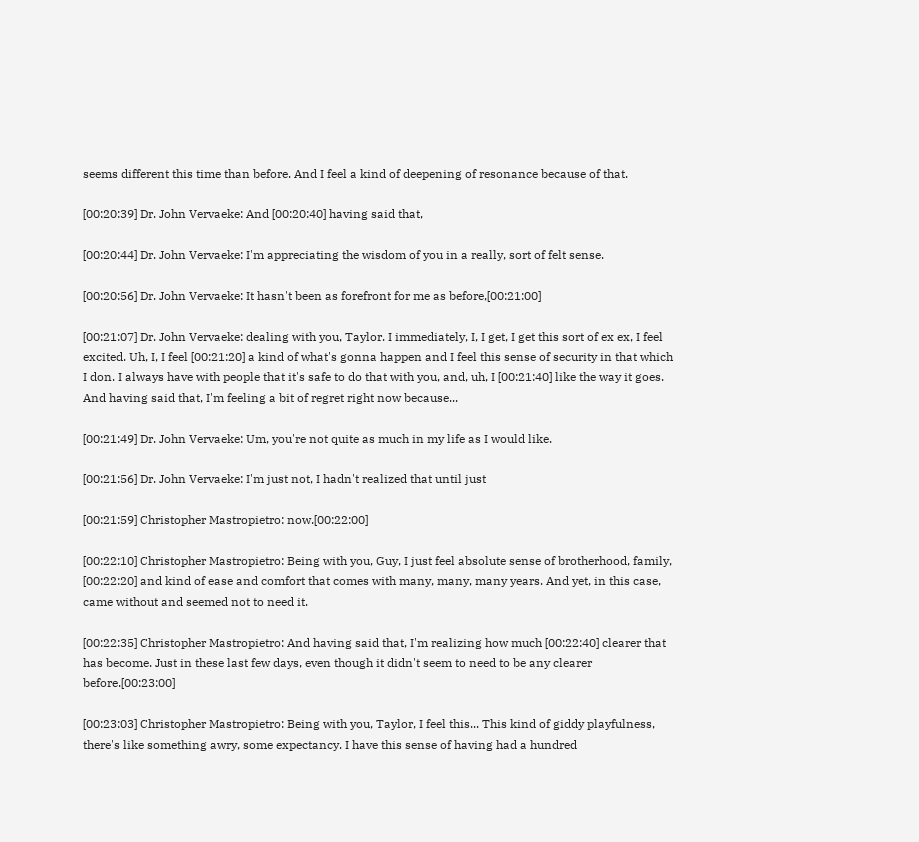seems different this time than before. And I feel a kind of deepening of resonance because of that.

[00:20:39] Dr. John Vervaeke: And [00:20:40] having said that,

[00:20:44] Dr. John Vervaeke: I'm appreciating the wisdom of you in a really, sort of felt sense.

[00:20:56] Dr. John Vervaeke: It hasn't been as forefront for me as before,[00:21:00]

[00:21:07] Dr. John Vervaeke: dealing with you, Taylor. I immediately, I, I get, I get this sort of ex ex, I feel excited. Uh, I, I feel [00:21:20] a kind of what's gonna happen and I feel this sense of security in that which I don. I always have with people that it's safe to do that with you, and, uh, I [00:21:40] like the way it goes. And having said that, I'm feeling a bit of regret right now because...

[00:21:49] Dr. John Vervaeke: Um, you're not quite as much in my life as I would like.

[00:21:56] Dr. John Vervaeke: I'm just not, I hadn't realized that until just

[00:21:59] Christopher Mastropietro: now.[00:22:00]

[00:22:10] Christopher Mastropietro: Being with you, Guy, I just feel absolute sense of brotherhood, family, [00:22:20] and kind of ease and comfort that comes with many, many, many years. And yet, in this case, came without and seemed not to need it.

[00:22:35] Christopher Mastropietro: And having said that, I'm realizing how much [00:22:40] clearer that has become. Just in these last few days, even though it didn't seem to need to be any clearer before.[00:23:00]

[00:23:03] Christopher Mastropietro: Being with you, Taylor, I feel this... This kind of giddy playfulness, there's like something awry, some expectancy. I have this sense of having had a hundred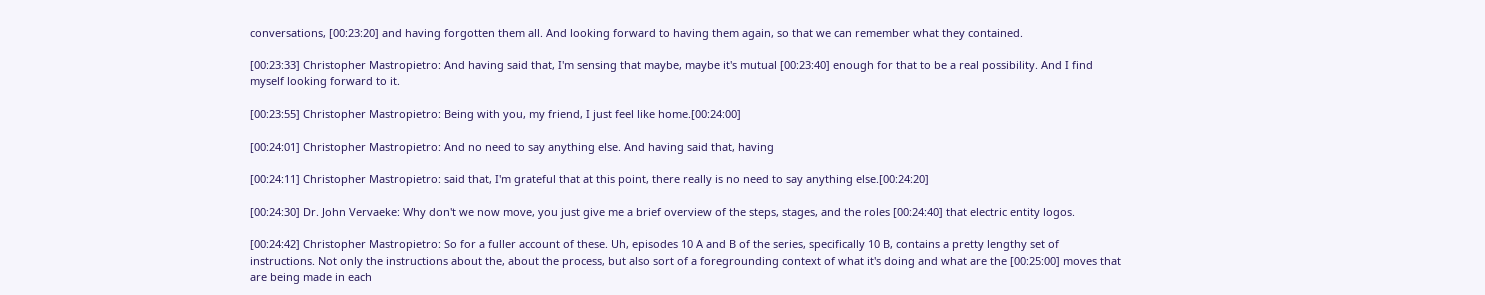conversations, [00:23:20] and having forgotten them all. And looking forward to having them again, so that we can remember what they contained.

[00:23:33] Christopher Mastropietro: And having said that, I'm sensing that maybe, maybe it's mutual [00:23:40] enough for that to be a real possibility. And I find myself looking forward to it.

[00:23:55] Christopher Mastropietro: Being with you, my friend, I just feel like home.[00:24:00]

[00:24:01] Christopher Mastropietro: And no need to say anything else. And having said that, having

[00:24:11] Christopher Mastropietro: said that, I'm grateful that at this point, there really is no need to say anything else.[00:24:20]

[00:24:30] Dr. John Vervaeke: Why don't we now move, you just give me a brief overview of the steps, stages, and the roles [00:24:40] that electric entity logos.

[00:24:42] Christopher Mastropietro: So for a fuller account of these. Uh, episodes 10 A and B of the series, specifically 10 B, contains a pretty lengthy set of instructions. Not only the instructions about the, about the process, but also sort of a foregrounding context of what it's doing and what are the [00:25:00] moves that are being made in each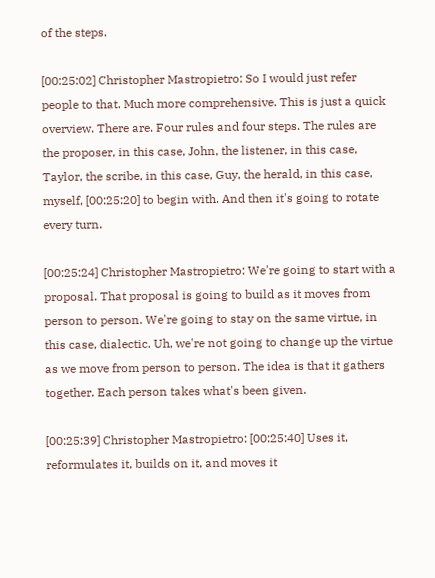of the steps.

[00:25:02] Christopher Mastropietro: So I would just refer people to that. Much more comprehensive. This is just a quick overview. There are. Four rules and four steps. The rules are the proposer, in this case, John, the listener, in this case, Taylor, the scribe, in this case, Guy, the herald, in this case, myself, [00:25:20] to begin with. And then it's going to rotate every turn.

[00:25:24] Christopher Mastropietro: We're going to start with a proposal. That proposal is going to build as it moves from person to person. We're going to stay on the same virtue, in this case, dialectic. Uh, we're not going to change up the virtue as we move from person to person. The idea is that it gathers together. Each person takes what's been given.

[00:25:39] Christopher Mastropietro: [00:25:40] Uses it, reformulates it, builds on it, and moves it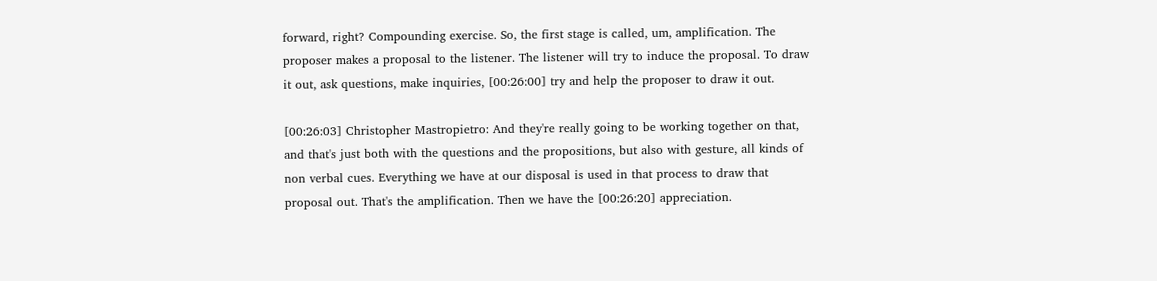forward, right? Compounding exercise. So, the first stage is called, um, amplification. The proposer makes a proposal to the listener. The listener will try to induce the proposal. To draw it out, ask questions, make inquiries, [00:26:00] try and help the proposer to draw it out.

[00:26:03] Christopher Mastropietro: And they're really going to be working together on that, and that's just both with the questions and the propositions, but also with gesture, all kinds of non verbal cues. Everything we have at our disposal is used in that process to draw that proposal out. That's the amplification. Then we have the [00:26:20] appreciation.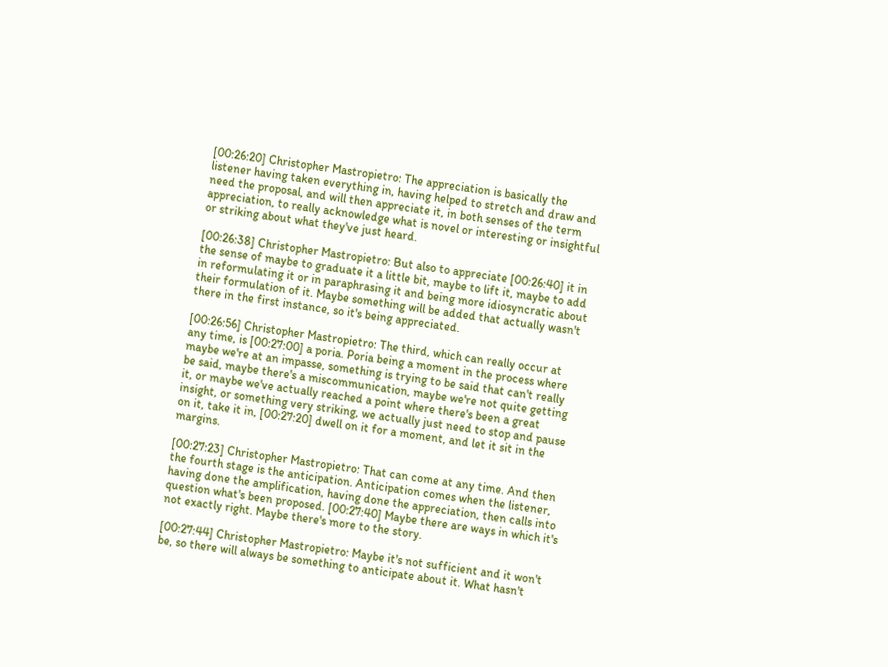[00:26:20] Christopher Mastropietro: The appreciation is basically the listener having taken everything in, having helped to stretch and draw and need the proposal, and will then appreciate it, in both senses of the term appreciation, to really acknowledge what is novel or interesting or insightful or striking about what they've just heard.

[00:26:38] Christopher Mastropietro: But also to appreciate [00:26:40] it in the sense of maybe to graduate it a little bit, maybe to lift it, maybe to add in reformulating it or in paraphrasing it and being more idiosyncratic about their formulation of it. Maybe something will be added that actually wasn't there in the first instance, so it's being appreciated.

[00:26:56] Christopher Mastropietro: The third, which can really occur at any time, is [00:27:00] a poria. Poria being a moment in the process where maybe we're at an impasse, something is trying to be said that can't really be said, maybe there's a miscommunication, maybe we're not quite getting it, or maybe we've actually reached a point where there's been a great insight, or something very striking, we actually just need to stop and pause on it, take it in, [00:27:20] dwell on it for a moment, and let it sit in the margins.

[00:27:23] Christopher Mastropietro: That can come at any time. And then the fourth stage is the anticipation. Anticipation comes when the listener, having done the amplification, having done the appreciation, then calls into question what's been proposed. [00:27:40] Maybe there are ways in which it's not exactly right. Maybe there's more to the story.

[00:27:44] Christopher Mastropietro: Maybe it's not sufficient and it won't be, so there will always be something to anticipate about it. What hasn't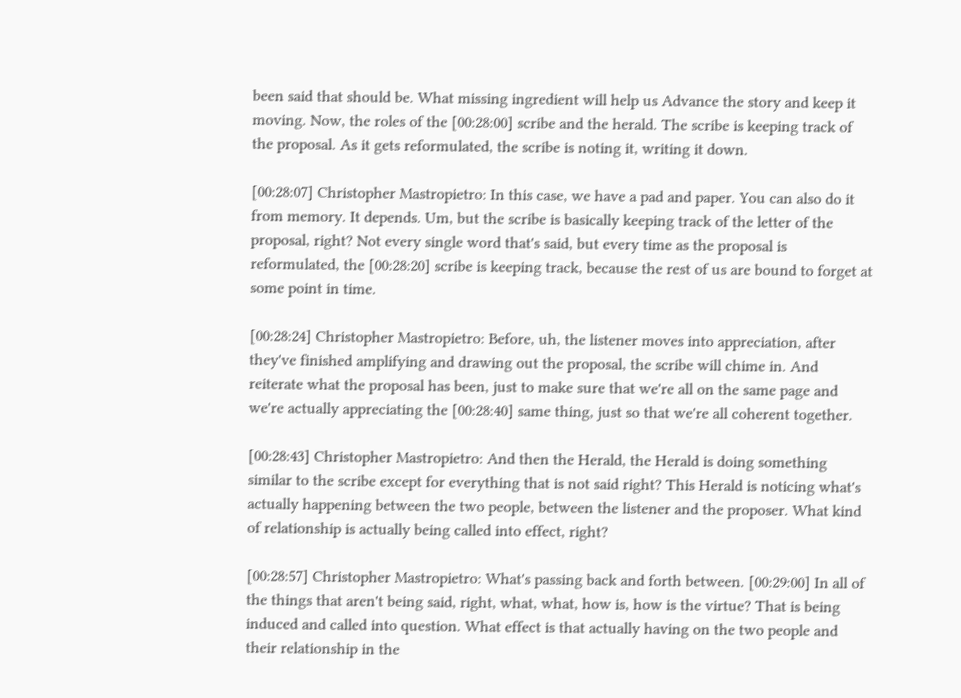been said that should be. What missing ingredient will help us Advance the story and keep it moving. Now, the roles of the [00:28:00] scribe and the herald. The scribe is keeping track of the proposal. As it gets reformulated, the scribe is noting it, writing it down.

[00:28:07] Christopher Mastropietro: In this case, we have a pad and paper. You can also do it from memory. It depends. Um, but the scribe is basically keeping track of the letter of the proposal, right? Not every single word that's said, but every time as the proposal is reformulated, the [00:28:20] scribe is keeping track, because the rest of us are bound to forget at some point in time.

[00:28:24] Christopher Mastropietro: Before, uh, the listener moves into appreciation, after they've finished amplifying and drawing out the proposal, the scribe will chime in. And reiterate what the proposal has been, just to make sure that we're all on the same page and we're actually appreciating the [00:28:40] same thing, just so that we're all coherent together.

[00:28:43] Christopher Mastropietro: And then the Herald, the Herald is doing something similar to the scribe except for everything that is not said right? This Herald is noticing what's actually happening between the two people, between the listener and the proposer. What kind of relationship is actually being called into effect, right?

[00:28:57] Christopher Mastropietro: What's passing back and forth between. [00:29:00] In all of the things that aren't being said, right, what, what, how is, how is the virtue? That is being induced and called into question. What effect is that actually having on the two people and their relationship in the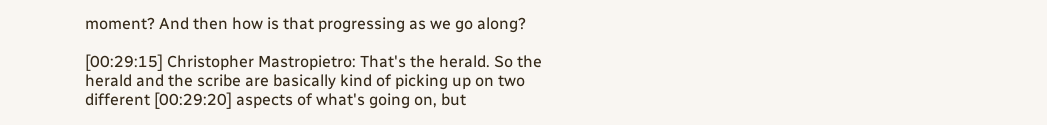moment? And then how is that progressing as we go along?

[00:29:15] Christopher Mastropietro: That's the herald. So the herald and the scribe are basically kind of picking up on two different [00:29:20] aspects of what's going on, but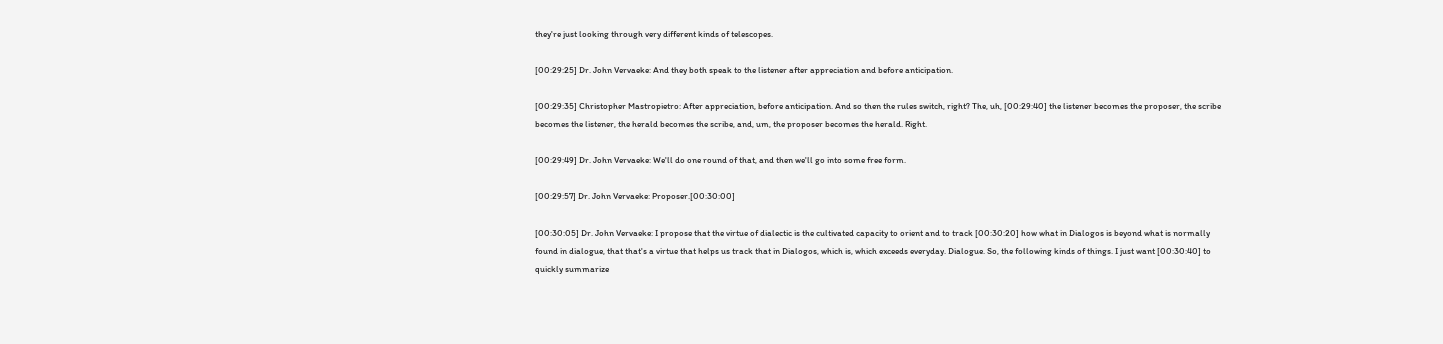they're just looking through very different kinds of telescopes.

[00:29:25] Dr. John Vervaeke: And they both speak to the listener after appreciation and before anticipation.

[00:29:35] Christopher Mastropietro: After appreciation, before anticipation. And so then the rules switch, right? The, uh, [00:29:40] the listener becomes the proposer, the scribe becomes the listener, the herald becomes the scribe, and, um, the proposer becomes the herald. Right.

[00:29:49] Dr. John Vervaeke: We'll do one round of that, and then we'll go into some free form.

[00:29:57] Dr. John Vervaeke: Proposer.[00:30:00]

[00:30:05] Dr. John Vervaeke: I propose that the virtue of dialectic is the cultivated capacity to orient and to track [00:30:20] how what in Dialogos is beyond what is normally found in dialogue, that that's a virtue that helps us track that in Dialogos, which is, which exceeds everyday. Dialogue. So, the following kinds of things. I just want [00:30:40] to quickly summarize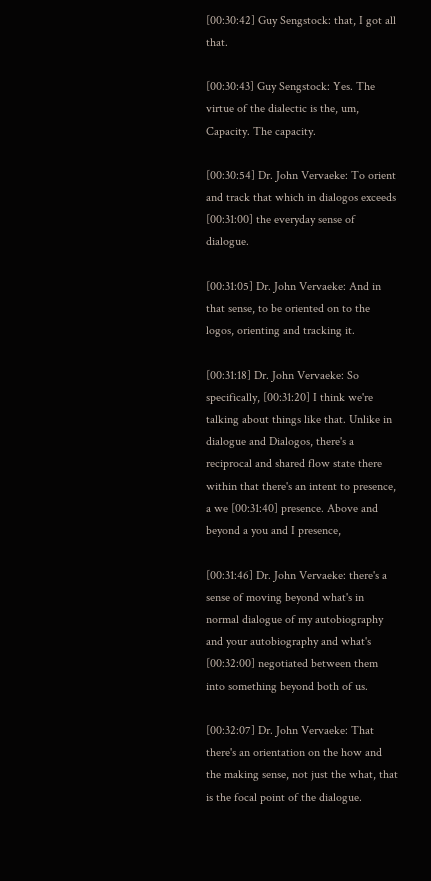[00:30:42] Guy Sengstock: that, I got all that.

[00:30:43] Guy Sengstock: Yes. The virtue of the dialectic is the, um, Capacity. The capacity.

[00:30:54] Dr. John Vervaeke: To orient and track that which in dialogos exceeds [00:31:00] the everyday sense of dialogue.

[00:31:05] Dr. John Vervaeke: And in that sense, to be oriented on to the logos, orienting and tracking it.

[00:31:18] Dr. John Vervaeke: So specifically, [00:31:20] I think we're talking about things like that. Unlike in dialogue and Dialogos, there's a reciprocal and shared flow state there within that there's an intent to presence, a we [00:31:40] presence. Above and beyond a you and I presence,

[00:31:46] Dr. John Vervaeke: there's a sense of moving beyond what's in normal dialogue of my autobiography and your autobiography and what's [00:32:00] negotiated between them into something beyond both of us.

[00:32:07] Dr. John Vervaeke: That there's an orientation on the how and the making sense, not just the what, that is the focal point of the dialogue.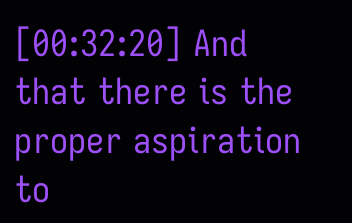[00:32:20] And that there is the proper aspiration to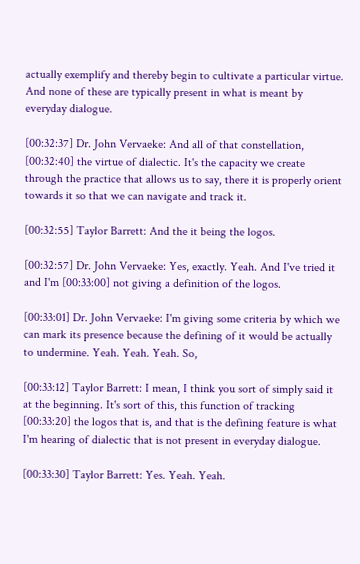actually exemplify and thereby begin to cultivate a particular virtue. And none of these are typically present in what is meant by everyday dialogue.

[00:32:37] Dr. John Vervaeke: And all of that constellation, [00:32:40] the virtue of dialectic. It's the capacity we create through the practice that allows us to say, there it is properly orient towards it so that we can navigate and track it.

[00:32:55] Taylor Barrett: And the it being the logos.

[00:32:57] Dr. John Vervaeke: Yes, exactly. Yeah. And I've tried it and I'm [00:33:00] not giving a definition of the logos.

[00:33:01] Dr. John Vervaeke: I'm giving some criteria by which we can mark its presence because the defining of it would be actually to undermine. Yeah. Yeah. Yeah. So,

[00:33:12] Taylor Barrett: I mean, I think you sort of simply said it at the beginning. It's sort of this, this function of tracking [00:33:20] the logos that is, and that is the defining feature is what I'm hearing of dialectic that is not present in everyday dialogue.

[00:33:30] Taylor Barrett: Yes. Yeah. Yeah.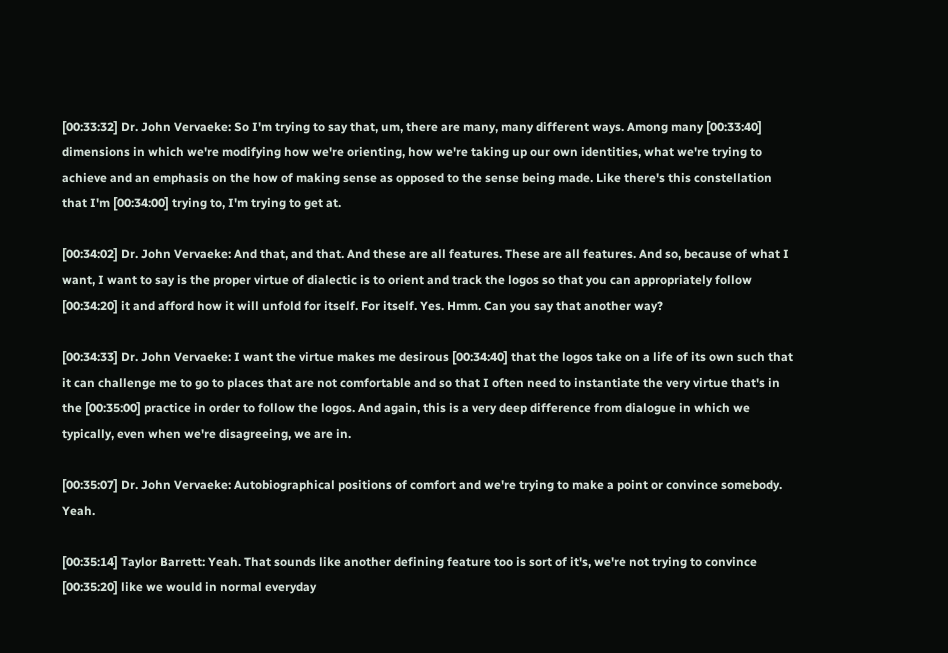[00:33:32] Dr. John Vervaeke: So I'm trying to say that, um, there are many, many different ways. Among many [00:33:40] dimensions in which we're modifying how we're orienting, how we're taking up our own identities, what we're trying to achieve and an emphasis on the how of making sense as opposed to the sense being made. Like there's this constellation that I'm [00:34:00] trying to, I'm trying to get at.

[00:34:02] Dr. John Vervaeke: And that, and that. And these are all features. These are all features. And so, because of what I want, I want to say is the proper virtue of dialectic is to orient and track the logos so that you can appropriately follow [00:34:20] it and afford how it will unfold for itself. For itself. Yes. Hmm. Can you say that another way?

[00:34:33] Dr. John Vervaeke: I want the virtue makes me desirous [00:34:40] that the logos take on a life of its own such that it can challenge me to go to places that are not comfortable and so that I often need to instantiate the very virtue that's in the [00:35:00] practice in order to follow the logos. And again, this is a very deep difference from dialogue in which we typically, even when we're disagreeing, we are in.

[00:35:07] Dr. John Vervaeke: Autobiographical positions of comfort and we're trying to make a point or convince somebody. Yeah.

[00:35:14] Taylor Barrett: Yeah. That sounds like another defining feature too is sort of it's, we're not trying to convince [00:35:20] like we would in normal everyday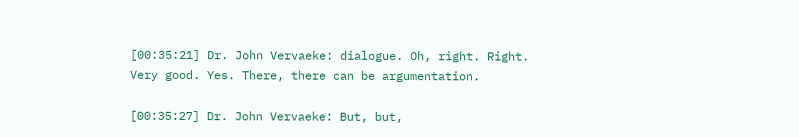[00:35:21] Dr. John Vervaeke: dialogue. Oh, right. Right. Very good. Yes. There, there can be argumentation.

[00:35:27] Dr. John Vervaeke: But, but,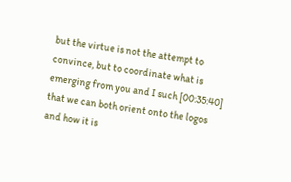but the virtue is not the attempt to convince, but to coordinate what is emerging from you and I such [00:35:40] that we can both orient onto the logos and how it is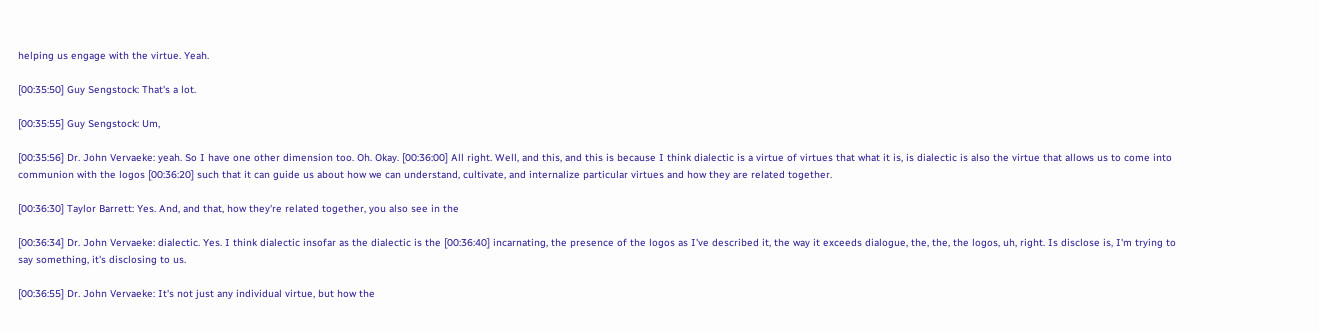helping us engage with the virtue. Yeah.

[00:35:50] Guy Sengstock: That's a lot.

[00:35:55] Guy Sengstock: Um,

[00:35:56] Dr. John Vervaeke: yeah. So I have one other dimension too. Oh. Okay. [00:36:00] All right. Well, and this, and this is because I think dialectic is a virtue of virtues that what it is, is dialectic is also the virtue that allows us to come into communion with the logos [00:36:20] such that it can guide us about how we can understand, cultivate, and internalize particular virtues and how they are related together.

[00:36:30] Taylor Barrett: Yes. And, and that, how they're related together, you also see in the

[00:36:34] Dr. John Vervaeke: dialectic. Yes. I think dialectic insofar as the dialectic is the [00:36:40] incarnating, the presence of the logos as I've described it, the way it exceeds dialogue, the, the, the logos, uh, right. Is disclose is, I'm trying to say something, it's disclosing to us.

[00:36:55] Dr. John Vervaeke: It's not just any individual virtue, but how the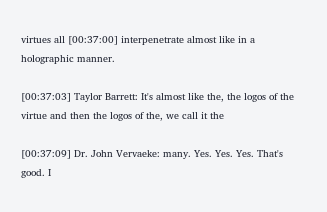virtues all [00:37:00] interpenetrate almost like in a holographic manner.

[00:37:03] Taylor Barrett: It's almost like the, the logos of the virtue and then the logos of the, we call it the

[00:37:09] Dr. John Vervaeke: many. Yes. Yes. Yes. That's good. I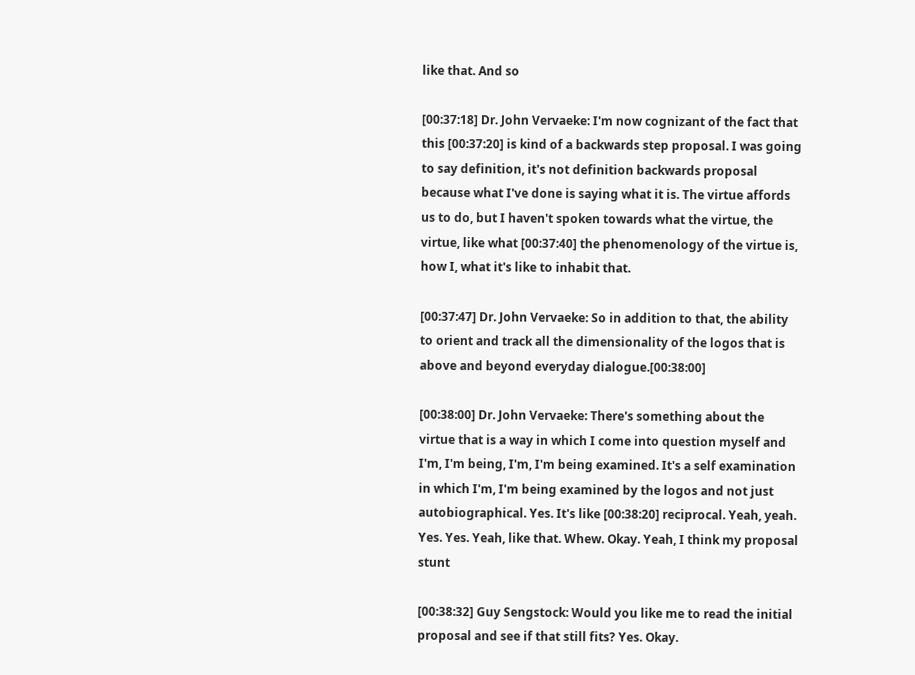like that. And so

[00:37:18] Dr. John Vervaeke: I'm now cognizant of the fact that this [00:37:20] is kind of a backwards step proposal. I was going to say definition, it's not definition backwards proposal because what I've done is saying what it is. The virtue affords us to do, but I haven't spoken towards what the virtue, the virtue, like what [00:37:40] the phenomenology of the virtue is, how I, what it's like to inhabit that.

[00:37:47] Dr. John Vervaeke: So in addition to that, the ability to orient and track all the dimensionality of the logos that is above and beyond everyday dialogue.[00:38:00]

[00:38:00] Dr. John Vervaeke: There's something about the virtue that is a way in which I come into question myself and I'm, I'm being, I'm, I'm being examined. It's a self examination in which I'm, I'm being examined by the logos and not just autobiographical. Yes. It's like [00:38:20] reciprocal. Yeah, yeah. Yes. Yes. Yeah, like that. Whew. Okay. Yeah, I think my proposal stunt

[00:38:32] Guy Sengstock: Would you like me to read the initial proposal and see if that still fits? Yes. Okay.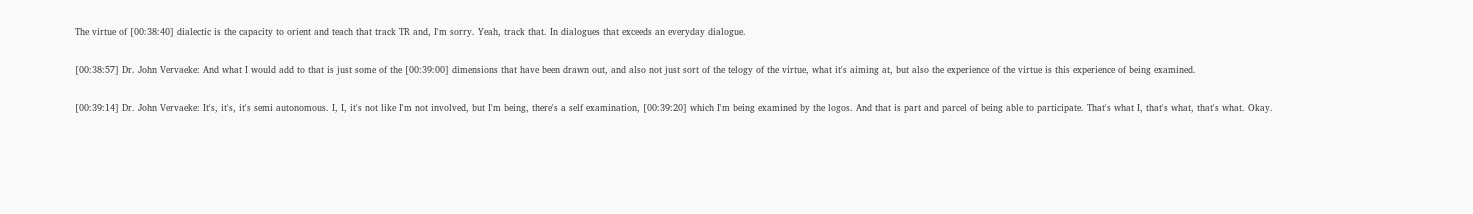The virtue of [00:38:40] dialectic is the capacity to orient and teach that track TR and, I'm sorry. Yeah, track that. In dialogues that exceeds an everyday dialogue.

[00:38:57] Dr. John Vervaeke: And what I would add to that is just some of the [00:39:00] dimensions that have been drawn out, and also not just sort of the telogy of the virtue, what it's aiming at, but also the experience of the virtue is this experience of being examined.

[00:39:14] Dr. John Vervaeke: It's, it's, it's semi autonomous. I, I, it's not like I'm not involved, but I'm being, there's a self examination, [00:39:20] which I'm being examined by the logos. And that is part and parcel of being able to participate. That's what I, that's what, that's what. Okay.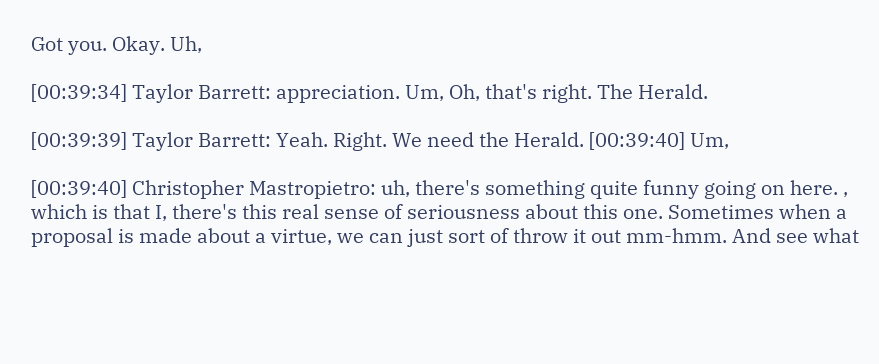Got you. Okay. Uh,

[00:39:34] Taylor Barrett: appreciation. Um, Oh, that's right. The Herald.

[00:39:39] Taylor Barrett: Yeah. Right. We need the Herald. [00:39:40] Um,

[00:39:40] Christopher Mastropietro: uh, there's something quite funny going on here. , which is that I, there's this real sense of seriousness about this one. Sometimes when a proposal is made about a virtue, we can just sort of throw it out mm-hmm. And see what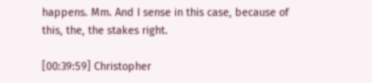happens. Mm. And I sense in this case, because of this, the, the stakes right.

[00:39:59] Christopher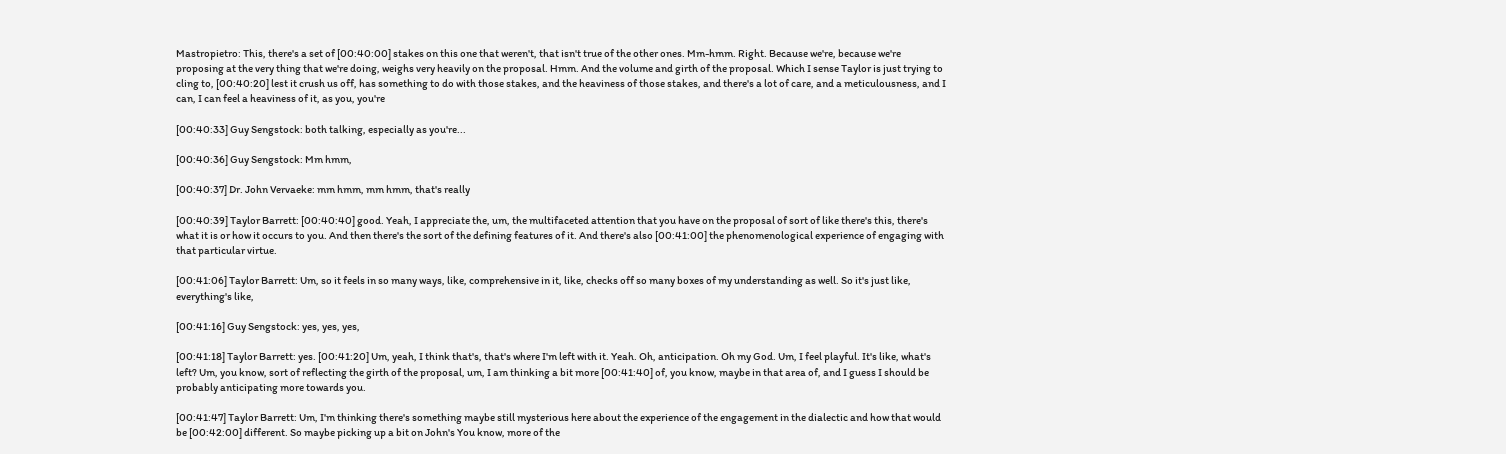Mastropietro: This, there's a set of [00:40:00] stakes on this one that weren't, that isn't true of the other ones. Mm-hmm. Right. Because we're, because we're proposing at the very thing that we're doing, weighs very heavily on the proposal. Hmm. And the volume and girth of the proposal. Which I sense Taylor is just trying to cling to, [00:40:20] lest it crush us off, has something to do with those stakes, and the heaviness of those stakes, and there's a lot of care, and a meticulousness, and I can, I can feel a heaviness of it, as you, you're

[00:40:33] Guy Sengstock: both talking, especially as you're...

[00:40:36] Guy Sengstock: Mm hmm,

[00:40:37] Dr. John Vervaeke: mm hmm, mm hmm, that's really

[00:40:39] Taylor Barrett: [00:40:40] good. Yeah, I appreciate the, um, the multifaceted attention that you have on the proposal of sort of like there's this, there's what it is or how it occurs to you. And then there's the sort of the defining features of it. And there's also [00:41:00] the phenomenological experience of engaging with that particular virtue.

[00:41:06] Taylor Barrett: Um, so it feels in so many ways, like, comprehensive in it, like, checks off so many boxes of my understanding as well. So it's just like, everything's like,

[00:41:16] Guy Sengstock: yes, yes, yes,

[00:41:18] Taylor Barrett: yes. [00:41:20] Um, yeah, I think that's, that's where I'm left with it. Yeah. Oh, anticipation. Oh my God. Um, I feel playful. It's like, what's left? Um, you know, sort of reflecting the girth of the proposal, um, I am thinking a bit more [00:41:40] of, you know, maybe in that area of, and I guess I should be probably anticipating more towards you.

[00:41:47] Taylor Barrett: Um, I'm thinking there's something maybe still mysterious here about the experience of the engagement in the dialectic and how that would be [00:42:00] different. So maybe picking up a bit on John's You know, more of the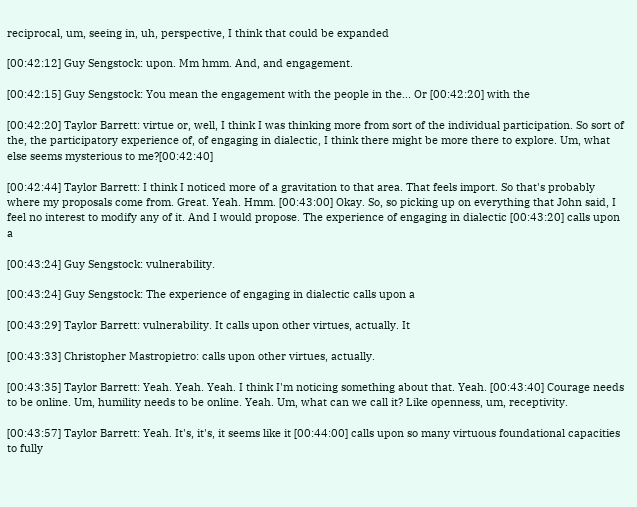reciprocal, um, seeing in, uh, perspective, I think that could be expanded

[00:42:12] Guy Sengstock: upon. Mm hmm. And, and engagement.

[00:42:15] Guy Sengstock: You mean the engagement with the people in the... Or [00:42:20] with the

[00:42:20] Taylor Barrett: virtue or, well, I think I was thinking more from sort of the individual participation. So sort of the, the participatory experience of, of engaging in dialectic, I think there might be more there to explore. Um, what else seems mysterious to me?[00:42:40]

[00:42:44] Taylor Barrett: I think I noticed more of a gravitation to that area. That feels import. So that's probably where my proposals come from. Great. Yeah. Hmm. [00:43:00] Okay. So, so picking up on everything that John said, I feel no interest to modify any of it. And I would propose. The experience of engaging in dialectic [00:43:20] calls upon a

[00:43:24] Guy Sengstock: vulnerability.

[00:43:24] Guy Sengstock: The experience of engaging in dialectic calls upon a

[00:43:29] Taylor Barrett: vulnerability. It calls upon other virtues, actually. It

[00:43:33] Christopher Mastropietro: calls upon other virtues, actually.

[00:43:35] Taylor Barrett: Yeah. Yeah. Yeah. I think I'm noticing something about that. Yeah. [00:43:40] Courage needs to be online. Um, humility needs to be online. Yeah. Um, what can we call it? Like openness, um, receptivity.

[00:43:57] Taylor Barrett: Yeah. It's, it's, it seems like it [00:44:00] calls upon so many virtuous foundational capacities to fully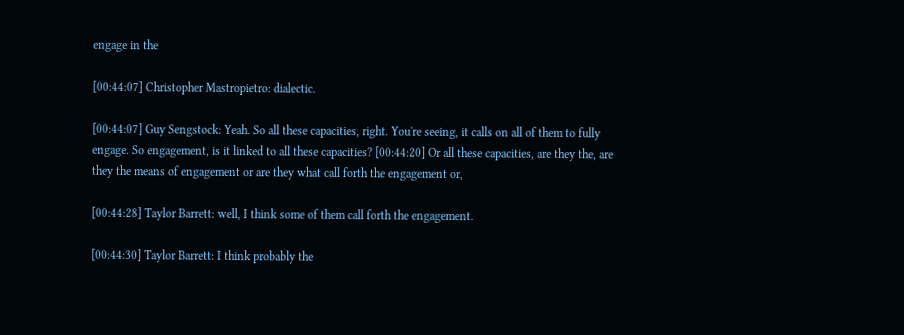engage in the

[00:44:07] Christopher Mastropietro: dialectic.

[00:44:07] Guy Sengstock: Yeah. So all these capacities, right. You're seeing, it calls on all of them to fully engage. So engagement, is it linked to all these capacities? [00:44:20] Or all these capacities, are they the, are they the means of engagement or are they what call forth the engagement or,

[00:44:28] Taylor Barrett: well, I think some of them call forth the engagement.

[00:44:30] Taylor Barrett: I think probably the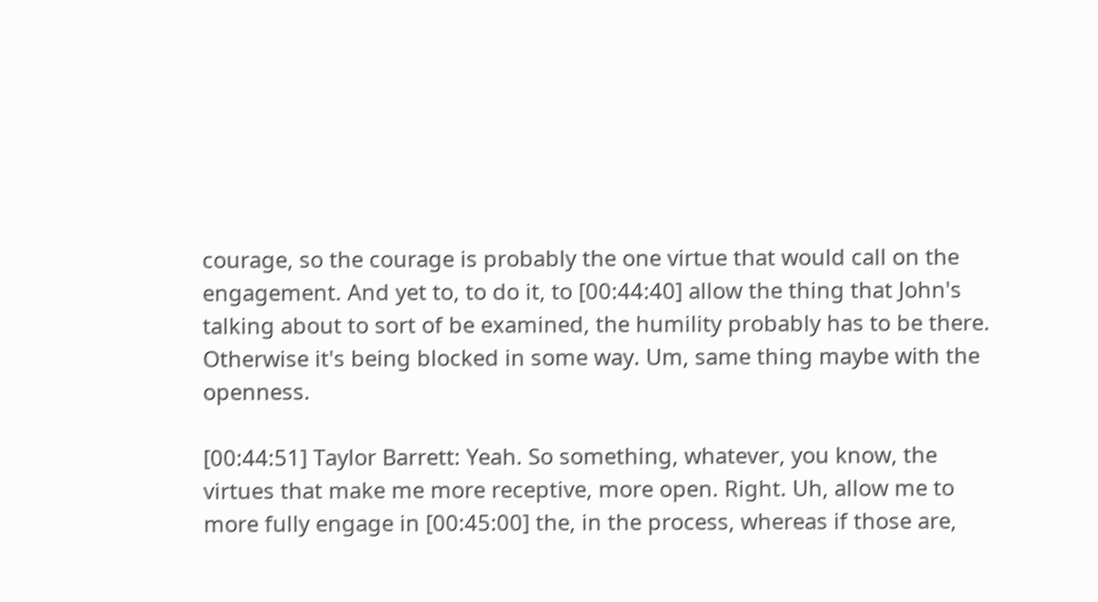courage, so the courage is probably the one virtue that would call on the engagement. And yet to, to do it, to [00:44:40] allow the thing that John's talking about to sort of be examined, the humility probably has to be there. Otherwise it's being blocked in some way. Um, same thing maybe with the openness.

[00:44:51] Taylor Barrett: Yeah. So something, whatever, you know, the virtues that make me more receptive, more open. Right. Uh, allow me to more fully engage in [00:45:00] the, in the process, whereas if those are,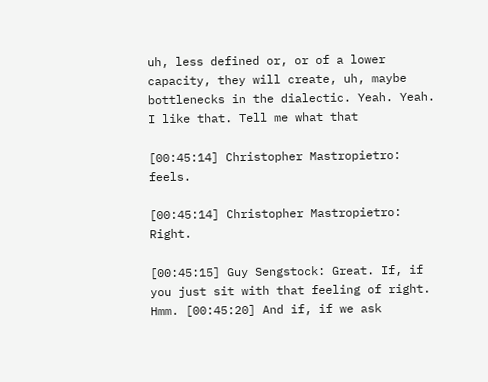uh, less defined or, or of a lower capacity, they will create, uh, maybe bottlenecks in the dialectic. Yeah. Yeah. I like that. Tell me what that

[00:45:14] Christopher Mastropietro: feels.

[00:45:14] Christopher Mastropietro: Right.

[00:45:15] Guy Sengstock: Great. If, if you just sit with that feeling of right. Hmm. [00:45:20] And if, if we ask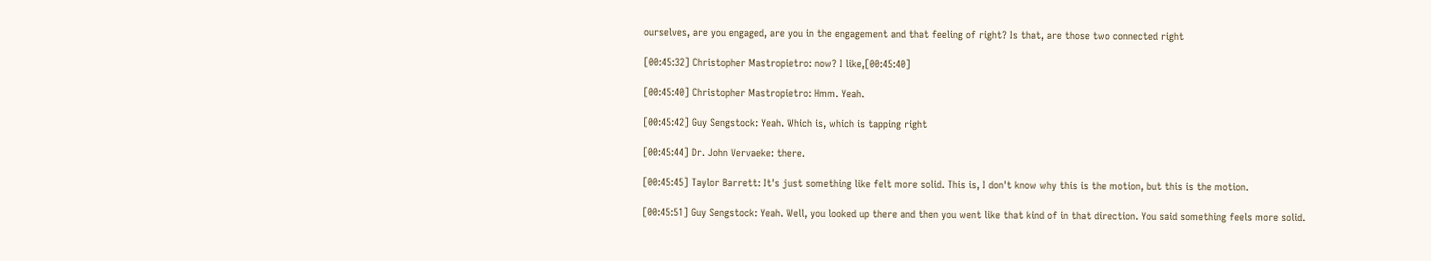ourselves, are you engaged, are you in the engagement and that feeling of right? Is that, are those two connected right

[00:45:32] Christopher Mastropietro: now? I like,[00:45:40]

[00:45:40] Christopher Mastropietro: Hmm. Yeah.

[00:45:42] Guy Sengstock: Yeah. Which is, which is tapping right

[00:45:44] Dr. John Vervaeke: there.

[00:45:45] Taylor Barrett: It's just something like felt more solid. This is, I don't know why this is the motion, but this is the motion.

[00:45:51] Guy Sengstock: Yeah. Well, you looked up there and then you went like that kind of in that direction. You said something feels more solid.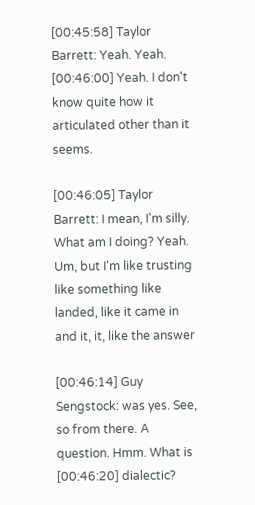[00:45:58] Taylor Barrett: Yeah. Yeah. [00:46:00] Yeah. I don't know quite how it articulated other than it seems.

[00:46:05] Taylor Barrett: I mean, I'm silly. What am I doing? Yeah. Um, but I'm like trusting like something like landed, like it came in and it, it, like the answer

[00:46:14] Guy Sengstock: was yes. See, so from there. A question. Hmm. What is [00:46:20] dialectic?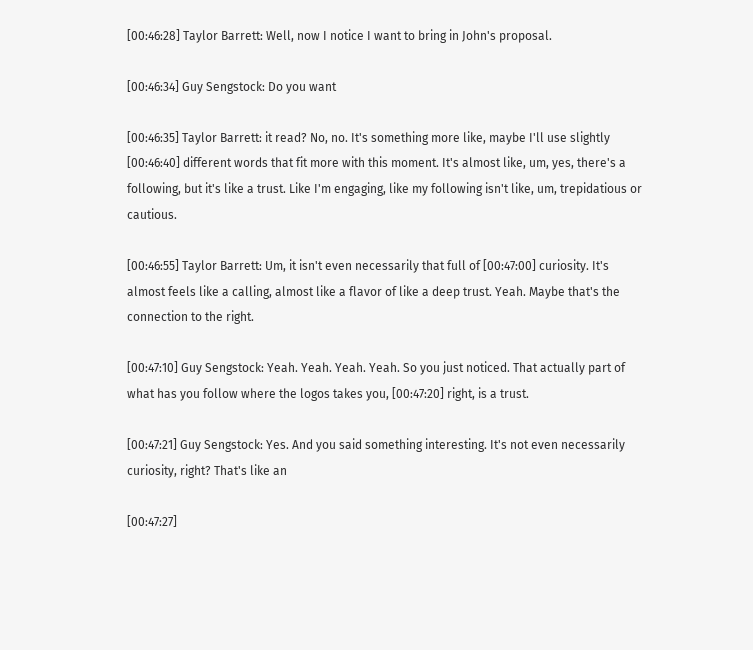[00:46:28] Taylor Barrett: Well, now I notice I want to bring in John's proposal.

[00:46:34] Guy Sengstock: Do you want

[00:46:35] Taylor Barrett: it read? No, no. It's something more like, maybe I'll use slightly [00:46:40] different words that fit more with this moment. It's almost like, um, yes, there's a following, but it's like a trust. Like I'm engaging, like my following isn't like, um, trepidatious or cautious.

[00:46:55] Taylor Barrett: Um, it isn't even necessarily that full of [00:47:00] curiosity. It's almost feels like a calling, almost like a flavor of like a deep trust. Yeah. Maybe that's the connection to the right.

[00:47:10] Guy Sengstock: Yeah. Yeah. Yeah. Yeah. So you just noticed. That actually part of what has you follow where the logos takes you, [00:47:20] right, is a trust.

[00:47:21] Guy Sengstock: Yes. And you said something interesting. It's not even necessarily curiosity, right? That's like an

[00:47:27]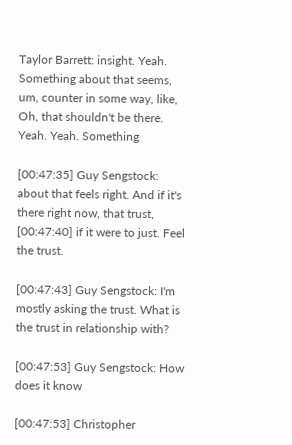Taylor Barrett: insight. Yeah. Something about that seems, um, counter in some way, like, Oh, that shouldn't be there. Yeah. Yeah. Something

[00:47:35] Guy Sengstock: about that feels right. And if it's there right now, that trust, [00:47:40] if it were to just. Feel the trust.

[00:47:43] Guy Sengstock: I'm mostly asking the trust. What is the trust in relationship with?

[00:47:53] Guy Sengstock: How does it know

[00:47:53] Christopher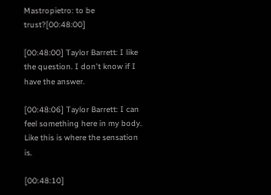Mastropietro: to be trust?[00:48:00]

[00:48:00] Taylor Barrett: I like the question. I don't know if I have the answer.

[00:48:06] Taylor Barrett: I can feel something here in my body. Like this is where the sensation is.

[00:48:10]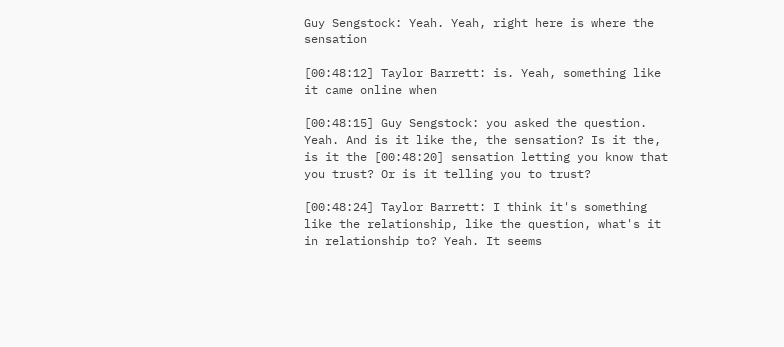Guy Sengstock: Yeah. Yeah, right here is where the sensation

[00:48:12] Taylor Barrett: is. Yeah, something like it came online when

[00:48:15] Guy Sengstock: you asked the question. Yeah. And is it like the, the sensation? Is it the, is it the [00:48:20] sensation letting you know that you trust? Or is it telling you to trust?

[00:48:24] Taylor Barrett: I think it's something like the relationship, like the question, what's it in relationship to? Yeah. It seems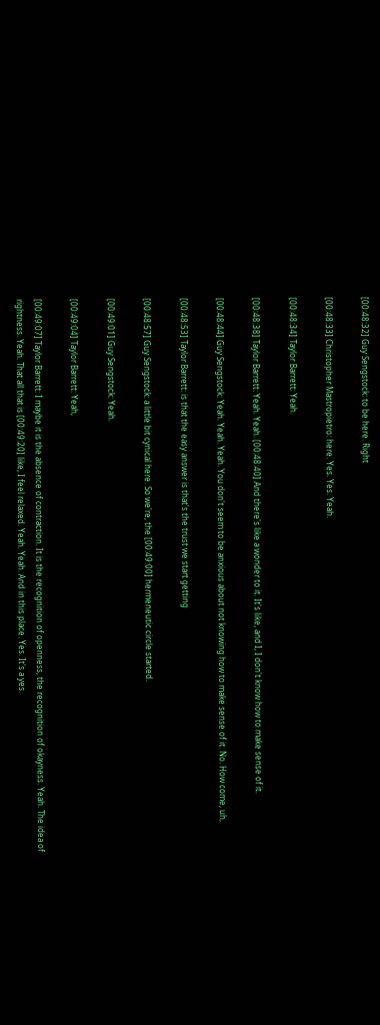[00:48:32] Guy Sengstock: to be here. Right

[00:48:33] Christopher Mastropietro: here. Yes. Yes. Yeah.

[00:48:34] Taylor Barrett: Yeah.

[00:48:38] Taylor Barrett: Yeah. Yeah. [00:48:40] And there's like a wonder to it. It's like, and I, I don't know how to make sense of it.

[00:48:44] Guy Sengstock: Yeah. Yeah. Yeah. You don't seem to be anxious about not knowing how to make sense of it. No. How come, uh,

[00:48:53] Taylor Barrett: is that the easy answer is that's the trust we start getting

[00:48:57] Guy Sengstock: a little bit cynical here. So we're, the [00:49:00] hermeneutic circle started.

[00:49:01] Guy Sengstock: Yeah.

[00:49:04] Taylor Barrett: Yeah,

[00:49:07] Taylor Barrett: I maybe it is the absence of contraction. It is the recognition of openness, the recognition of okayness. Yeah. The idea of rightness. Yeah. That all that is [00:49:20] like, I feel relaxed. Yeah. Yeah. And in this place. Yes. It's a yes.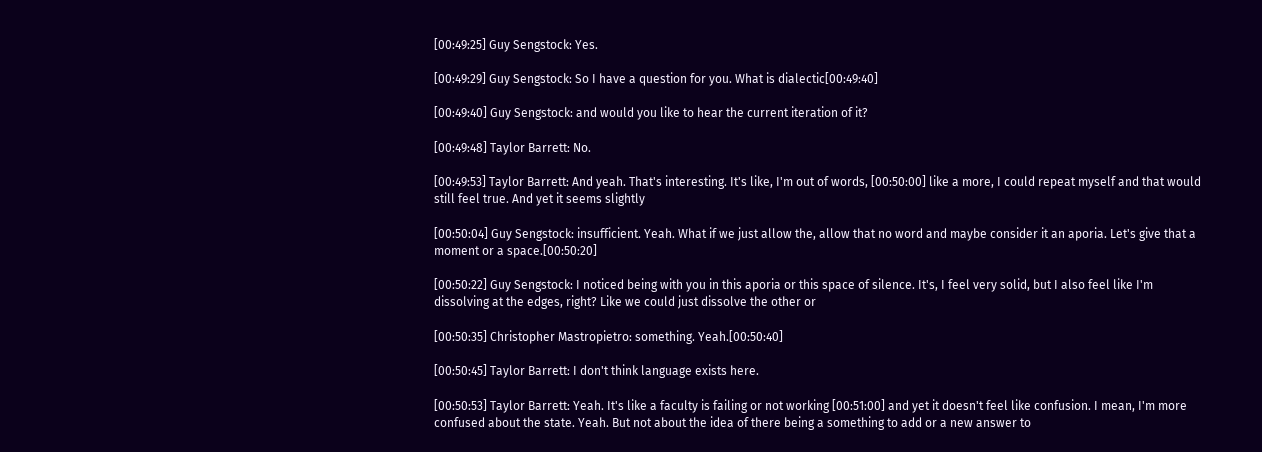[00:49:25] Guy Sengstock: Yes.

[00:49:29] Guy Sengstock: So I have a question for you. What is dialectic[00:49:40]

[00:49:40] Guy Sengstock: and would you like to hear the current iteration of it?

[00:49:48] Taylor Barrett: No.

[00:49:53] Taylor Barrett: And yeah. That's interesting. It's like, I'm out of words, [00:50:00] like a more, I could repeat myself and that would still feel true. And yet it seems slightly

[00:50:04] Guy Sengstock: insufficient. Yeah. What if we just allow the, allow that no word and maybe consider it an aporia. Let's give that a moment or a space.[00:50:20]

[00:50:22] Guy Sengstock: I noticed being with you in this aporia or this space of silence. It's, I feel very solid, but I also feel like I'm dissolving at the edges, right? Like we could just dissolve the other or

[00:50:35] Christopher Mastropietro: something. Yeah.[00:50:40]

[00:50:45] Taylor Barrett: I don't think language exists here.

[00:50:53] Taylor Barrett: Yeah. It's like a faculty is failing or not working [00:51:00] and yet it doesn't feel like confusion. I mean, I'm more confused about the state. Yeah. But not about the idea of there being a something to add or a new answer to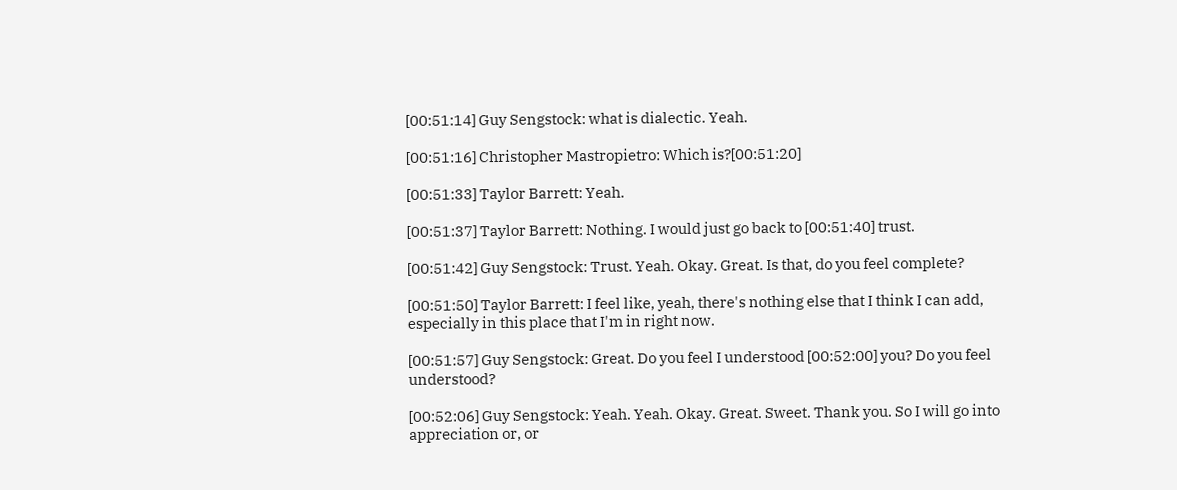[00:51:14] Guy Sengstock: what is dialectic. Yeah.

[00:51:16] Christopher Mastropietro: Which is?[00:51:20]

[00:51:33] Taylor Barrett: Yeah.

[00:51:37] Taylor Barrett: Nothing. I would just go back to [00:51:40] trust.

[00:51:42] Guy Sengstock: Trust. Yeah. Okay. Great. Is that, do you feel complete?

[00:51:50] Taylor Barrett: I feel like, yeah, there's nothing else that I think I can add, especially in this place that I'm in right now.

[00:51:57] Guy Sengstock: Great. Do you feel I understood [00:52:00] you? Do you feel understood?

[00:52:06] Guy Sengstock: Yeah. Yeah. Okay. Great. Sweet. Thank you. So I will go into appreciation or, or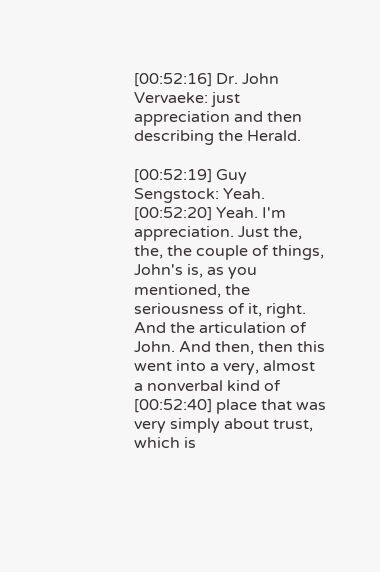[00:52:16] Dr. John Vervaeke: just appreciation and then describing the Herald.

[00:52:19] Guy Sengstock: Yeah. [00:52:20] Yeah. I'm appreciation. Just the, the, the couple of things, John's is, as you mentioned, the seriousness of it, right. And the articulation of John. And then, then this went into a very, almost a nonverbal kind of [00:52:40] place that was very simply about trust, which is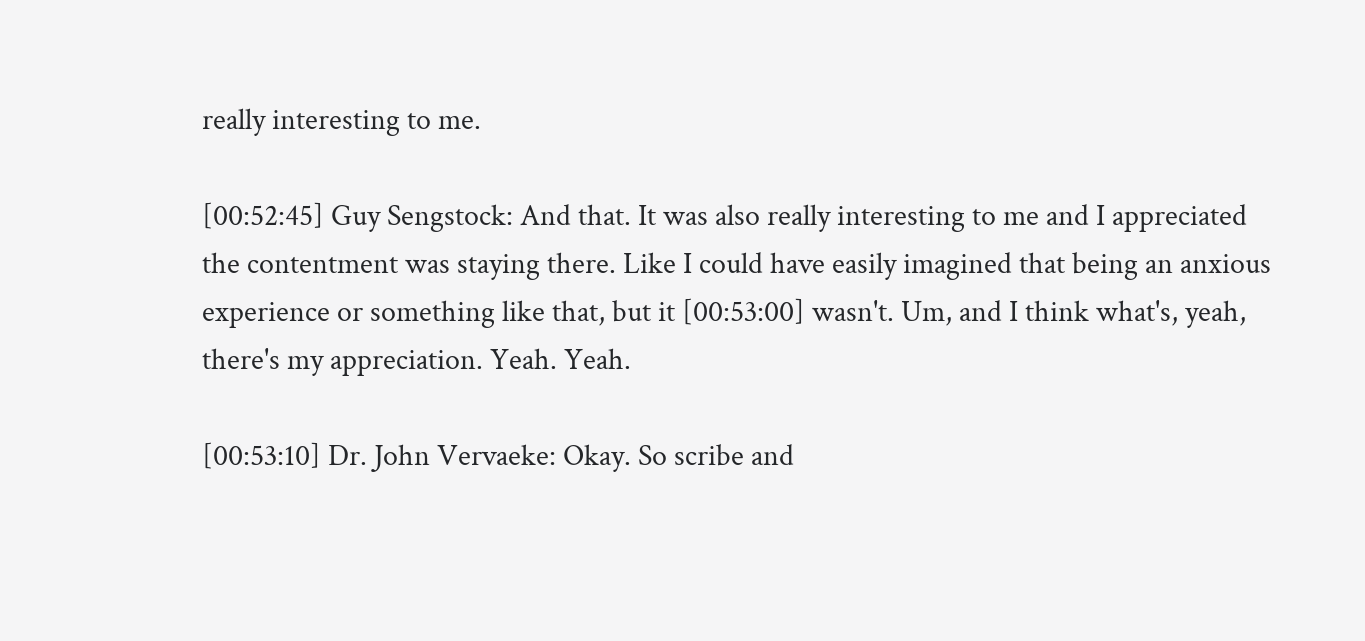really interesting to me.

[00:52:45] Guy Sengstock: And that. It was also really interesting to me and I appreciated the contentment was staying there. Like I could have easily imagined that being an anxious experience or something like that, but it [00:53:00] wasn't. Um, and I think what's, yeah, there's my appreciation. Yeah. Yeah.

[00:53:10] Dr. John Vervaeke: Okay. So scribe and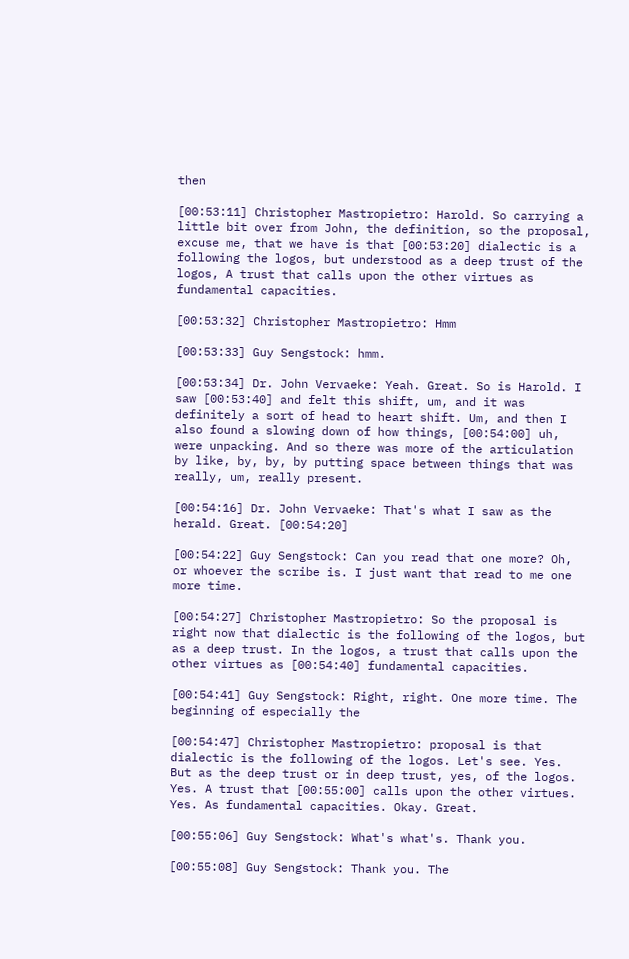then

[00:53:11] Christopher Mastropietro: Harold. So carrying a little bit over from John, the definition, so the proposal, excuse me, that we have is that [00:53:20] dialectic is a following the logos, but understood as a deep trust of the logos, A trust that calls upon the other virtues as fundamental capacities.

[00:53:32] Christopher Mastropietro: Hmm

[00:53:33] Guy Sengstock: hmm.

[00:53:34] Dr. John Vervaeke: Yeah. Great. So is Harold. I saw [00:53:40] and felt this shift, um, and it was definitely a sort of head to heart shift. Um, and then I also found a slowing down of how things, [00:54:00] uh, were unpacking. And so there was more of the articulation by like, by, by, by putting space between things that was really, um, really present.

[00:54:16] Dr. John Vervaeke: That's what I saw as the herald. Great. [00:54:20]

[00:54:22] Guy Sengstock: Can you read that one more? Oh, or whoever the scribe is. I just want that read to me one more time.

[00:54:27] Christopher Mastropietro: So the proposal is right now that dialectic is the following of the logos, but as a deep trust. In the logos, a trust that calls upon the other virtues as [00:54:40] fundamental capacities.

[00:54:41] Guy Sengstock: Right, right. One more time. The beginning of especially the

[00:54:47] Christopher Mastropietro: proposal is that dialectic is the following of the logos. Let's see. Yes. But as the deep trust or in deep trust, yes, of the logos. Yes. A trust that [00:55:00] calls upon the other virtues. Yes. As fundamental capacities. Okay. Great.

[00:55:06] Guy Sengstock: What's what's. Thank you.

[00:55:08] Guy Sengstock: Thank you. The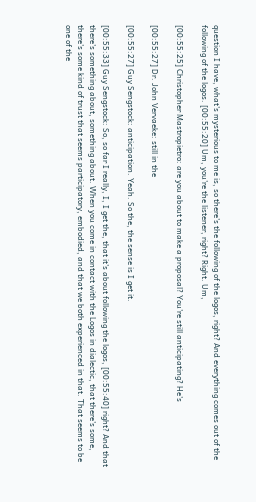question I have, what's mysterious to me is, so there's the following of the logos, right? And everything comes out of the following of the logos. [00:55:20] Um, you're the listener, right? Right. Um,

[00:55:25] Christopher Mastropietro: are you about to make a proposal? You're still anticipating? He's

[00:55:27] Dr. John Vervaeke: still in the

[00:55:27] Guy Sengstock: anticipation. Yeah. So the, the sense is I get it.

[00:55:33] Guy Sengstock: So, so far I really, I, I get the, that it's about following the logos, [00:55:40] right? And that there's something about, something about. When you come in contact with the Logos in dialectic, that there's some, there's some kind of trust that seems participatory, embodied, and that we both experienced in that. That seems to be one of the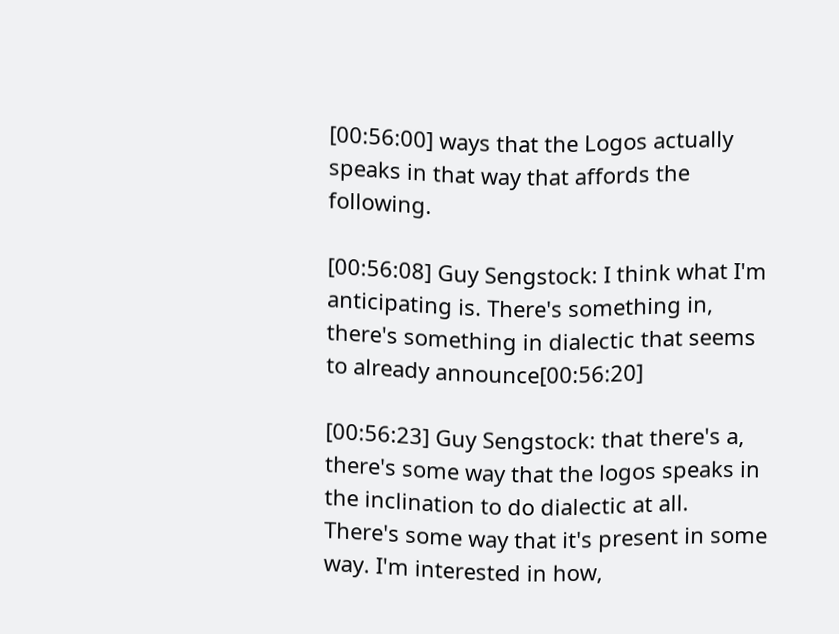[00:56:00] ways that the Logos actually speaks in that way that affords the following.

[00:56:08] Guy Sengstock: I think what I'm anticipating is. There's something in, there's something in dialectic that seems to already announce[00:56:20]

[00:56:23] Guy Sengstock: that there's a, there's some way that the logos speaks in the inclination to do dialectic at all. There's some way that it's present in some way. I'm interested in how,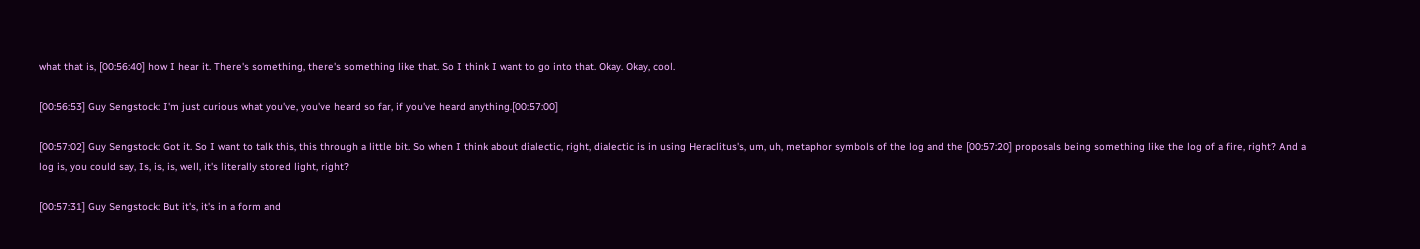what that is, [00:56:40] how I hear it. There's something, there's something like that. So I think I want to go into that. Okay. Okay, cool.

[00:56:53] Guy Sengstock: I'm just curious what you've, you've heard so far, if you've heard anything.[00:57:00]

[00:57:02] Guy Sengstock: Got it. So I want to talk this, this through a little bit. So when I think about dialectic, right, dialectic is in using Heraclitus's, um, uh, metaphor symbols of the log and the [00:57:20] proposals being something like the log of a fire, right? And a log is, you could say, Is, is, is, well, it's literally stored light, right?

[00:57:31] Guy Sengstock: But it's, it's in a form and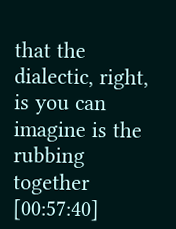that the dialectic, right, is you can imagine is the rubbing together [00:57:40]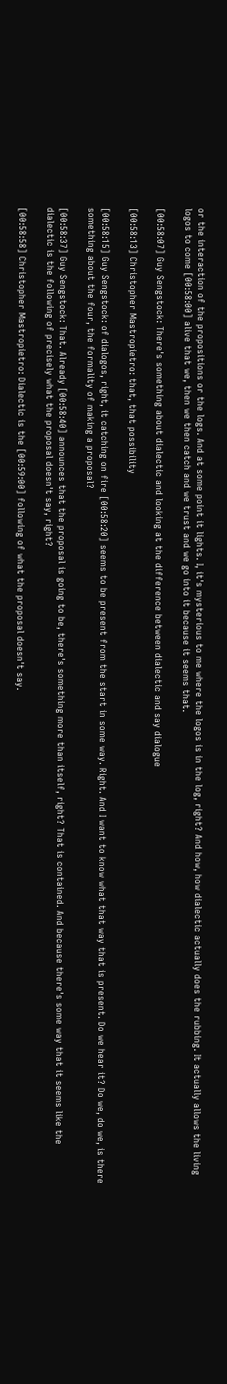or the interaction of the propositions or the logs. And at some point it lights. I, it's mysterious to me where the logos is in the log, right? And how, how dialectic actually does the rubbing. It actually allows the living logos to come [00:58:00] alive that we, then we then catch and we trust and we go into it because it seems that.

[00:58:07] Guy Sengstock: There's something about dialectic and looking at the difference between dialectic and say dialogue

[00:58:13] Christopher Mastropietro: that, that possibility

[00:58:15] Guy Sengstock: of dialogos, right, it catching on fire [00:58:20] seems to be present from the start in some way. Right. And I want to know what that way that is present. Do we hear it? Do we, do we, is there something about the four, the formality of making a proposal?

[00:58:37] Guy Sengstock: That. Already [00:58:40] announces that the proposal is going to be, there's something more than itself, right? That is contained. And because there's some way that it seems like the dialectic is the following of precisely what the proposal doesn't say, right?

[00:58:58] Christopher Mastropietro: Dialectic is the [00:59:00] following of what the proposal doesn't say.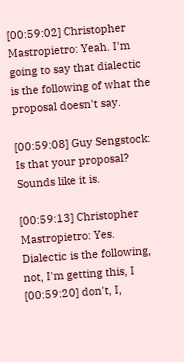[00:59:02] Christopher Mastropietro: Yeah. I'm going to say that dialectic is the following of what the proposal doesn't say.

[00:59:08] Guy Sengstock: Is that your proposal? Sounds like it is.

[00:59:13] Christopher Mastropietro: Yes. Dialectic is the following, not, I'm getting this, I [00:59:20] don't, I,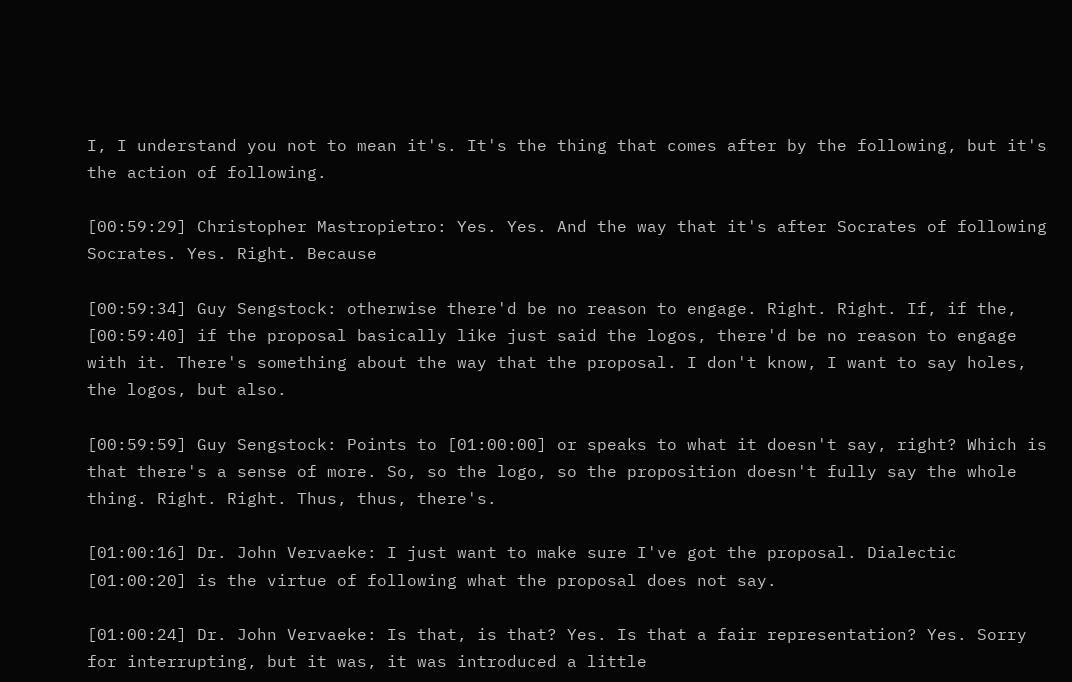I, I understand you not to mean it's. It's the thing that comes after by the following, but it's the action of following.

[00:59:29] Christopher Mastropietro: Yes. Yes. And the way that it's after Socrates of following Socrates. Yes. Right. Because

[00:59:34] Guy Sengstock: otherwise there'd be no reason to engage. Right. Right. If, if the, [00:59:40] if the proposal basically like just said the logos, there'd be no reason to engage with it. There's something about the way that the proposal. I don't know, I want to say holes, the logos, but also.

[00:59:59] Guy Sengstock: Points to [01:00:00] or speaks to what it doesn't say, right? Which is that there's a sense of more. So, so the logo, so the proposition doesn't fully say the whole thing. Right. Right. Thus, thus, there's.

[01:00:16] Dr. John Vervaeke: I just want to make sure I've got the proposal. Dialectic [01:00:20] is the virtue of following what the proposal does not say.

[01:00:24] Dr. John Vervaeke: Is that, is that? Yes. Is that a fair representation? Yes. Sorry for interrupting, but it was, it was introduced a little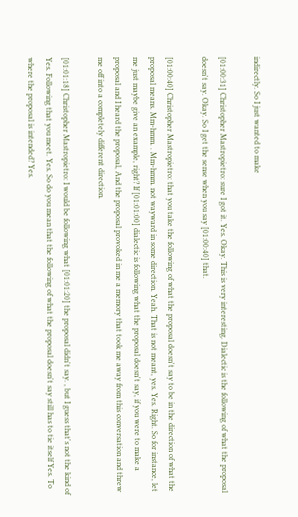indirectly. So I just wanted to make

[01:00:31] Christopher Mastropietro: sure I got it. Yes. Okay. This is very interesting. Dialectic is the following of what the proposal doesn't say. Okay. So I get the sense when you say [01:00:40] that.

[01:00:40] Christopher Mastropietro: that you take the following of what the proposal doesn't say to be in the direction of what the proposal means. Mm-hmm. . Mm-hmm. not wayward in some direction. Yeah. That is not meant, yes. Yes. Right. So for instance, let me just maybe give an example, right? If [01:01:00] dialectic is following what the proposal doesn't say, if you were to make a proposal and I heard the proposal, And the proposal provoked in me a memory that took me away from this conversation and threw me off into a completely different direction.

[01:01:18] Christopher Mastropietro: I would be following what [01:01:20] the proposal didn't say. , but I guess that's not the kind of Yes. Following that you meet. Yes. So do you mean that the following of what the proposal doesn't say still has to tie itself Yes. To where the proposal is intended? Yes.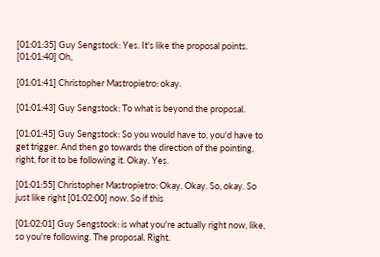[01:01:35] Guy Sengstock: Yes. It's like the proposal points. [01:01:40] Oh,

[01:01:41] Christopher Mastropietro: okay.

[01:01:43] Guy Sengstock: To what is beyond the proposal.

[01:01:45] Guy Sengstock: So you would have to, you'd have to get trigger. And then go towards the direction of the pointing, right, for it to be following it. Okay. Yes.

[01:01:55] Christopher Mastropietro: Okay. Okay. So, okay. So just like right [01:02:00] now. So if this

[01:02:01] Guy Sengstock: is what you're actually right now, like, so you're following. The proposal. Right.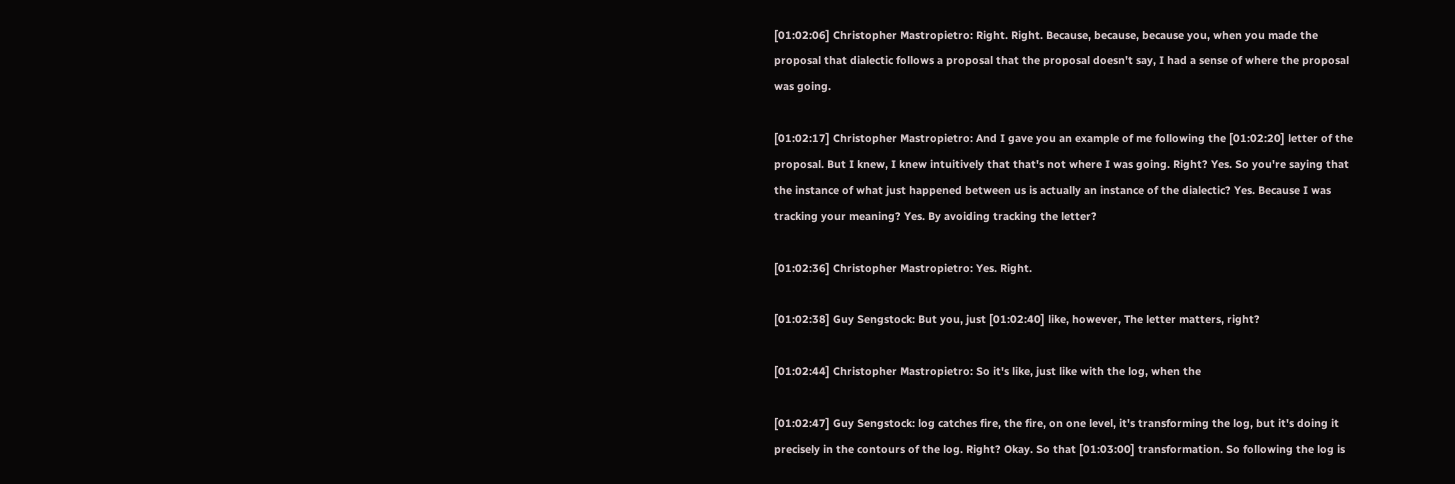[01:02:06] Christopher Mastropietro: Right. Right. Because, because, because you, when you made the proposal that dialectic follows a proposal that the proposal doesn't say, I had a sense of where the proposal was going.

[01:02:17] Christopher Mastropietro: And I gave you an example of me following the [01:02:20] letter of the proposal. But I knew, I knew intuitively that that's not where I was going. Right? Yes. So you're saying that the instance of what just happened between us is actually an instance of the dialectic? Yes. Because I was tracking your meaning? Yes. By avoiding tracking the letter?

[01:02:36] Christopher Mastropietro: Yes. Right.

[01:02:38] Guy Sengstock: But you, just [01:02:40] like, however, The letter matters, right?

[01:02:44] Christopher Mastropietro: So it's like, just like with the log, when the

[01:02:47] Guy Sengstock: log catches fire, the fire, on one level, it's transforming the log, but it's doing it precisely in the contours of the log. Right? Okay. So that [01:03:00] transformation. So following the log is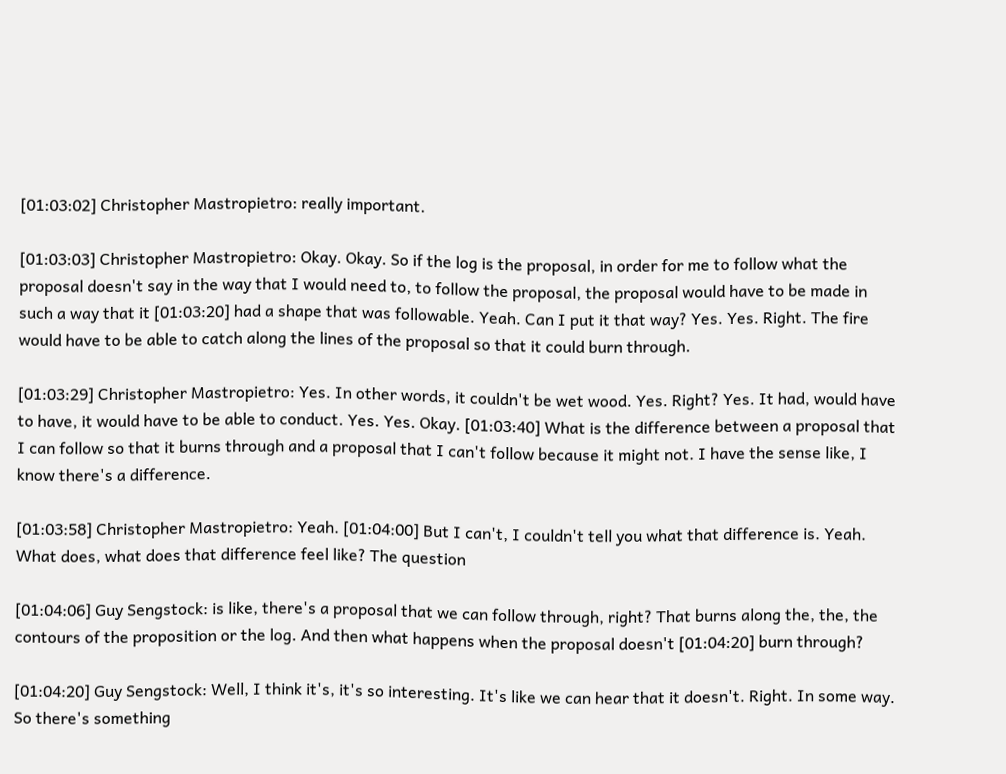[01:03:02] Christopher Mastropietro: really important.

[01:03:03] Christopher Mastropietro: Okay. Okay. So if the log is the proposal, in order for me to follow what the proposal doesn't say in the way that I would need to, to follow the proposal, the proposal would have to be made in such a way that it [01:03:20] had a shape that was followable. Yeah. Can I put it that way? Yes. Yes. Right. The fire would have to be able to catch along the lines of the proposal so that it could burn through.

[01:03:29] Christopher Mastropietro: Yes. In other words, it couldn't be wet wood. Yes. Right? Yes. It had, would have to have, it would have to be able to conduct. Yes. Yes. Okay. [01:03:40] What is the difference between a proposal that I can follow so that it burns through and a proposal that I can't follow because it might not. I have the sense like, I know there's a difference.

[01:03:58] Christopher Mastropietro: Yeah. [01:04:00] But I can't, I couldn't tell you what that difference is. Yeah. What does, what does that difference feel like? The question

[01:04:06] Guy Sengstock: is like, there's a proposal that we can follow through, right? That burns along the, the, the contours of the proposition or the log. And then what happens when the proposal doesn't [01:04:20] burn through?

[01:04:20] Guy Sengstock: Well, I think it's, it's so interesting. It's like we can hear that it doesn't. Right. In some way. So there's something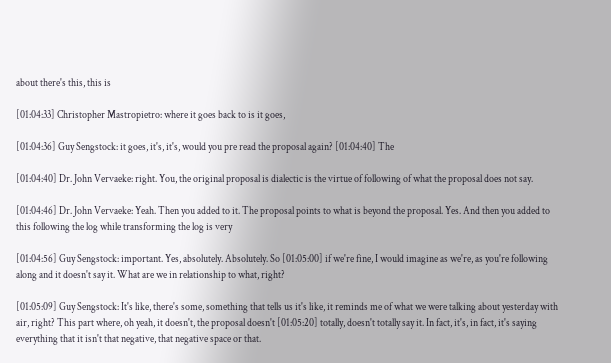about there's this, this is

[01:04:33] Christopher Mastropietro: where it goes back to is it goes,

[01:04:36] Guy Sengstock: it goes, it's, it's, would you pre read the proposal again? [01:04:40] The

[01:04:40] Dr. John Vervaeke: right. You, the original proposal is dialectic is the virtue of following of what the proposal does not say.

[01:04:46] Dr. John Vervaeke: Yeah. Then you added to it. The proposal points to what is beyond the proposal. Yes. And then you added to this following the log while transforming the log is very

[01:04:56] Guy Sengstock: important. Yes, absolutely. Absolutely. So [01:05:00] if we're fine, I would imagine as we're, as you're following along and it doesn't say it. What are we in relationship to what, right?

[01:05:09] Guy Sengstock: It's like, there's some, something that tells us it's like, it reminds me of what we were talking about yesterday with air, right? This part where, oh yeah, it doesn't, the proposal doesn't [01:05:20] totally, doesn't totally say it. In fact, it's, in fact, it's saying everything that it isn't that negative, that negative space or that.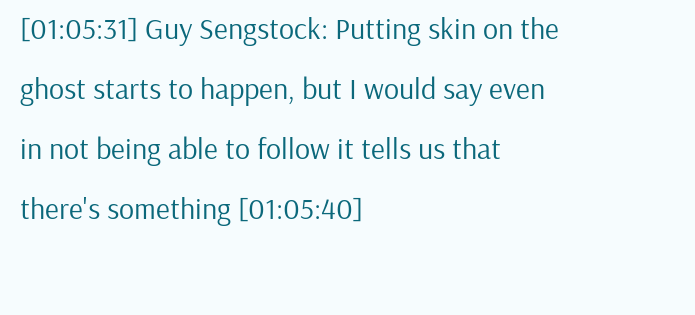[01:05:31] Guy Sengstock: Putting skin on the ghost starts to happen, but I would say even in not being able to follow it tells us that there's something [01:05:40]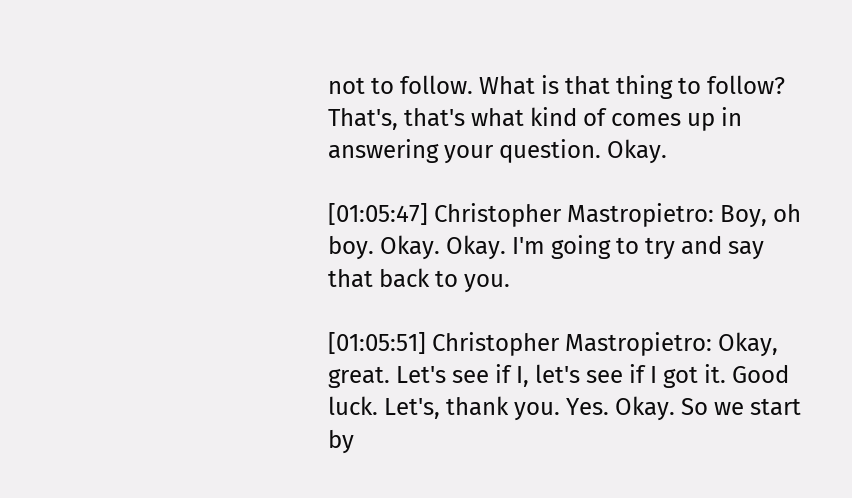not to follow. What is that thing to follow? That's, that's what kind of comes up in answering your question. Okay.

[01:05:47] Christopher Mastropietro: Boy, oh boy. Okay. Okay. I'm going to try and say that back to you.

[01:05:51] Christopher Mastropietro: Okay, great. Let's see if I, let's see if I got it. Good luck. Let's, thank you. Yes. Okay. So we start by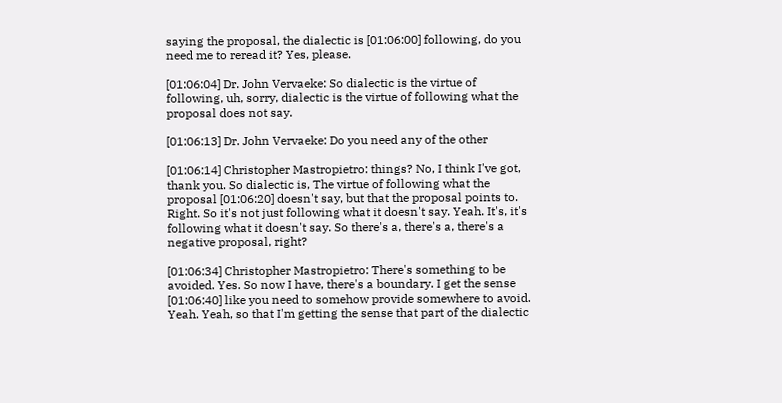saying the proposal, the dialectic is [01:06:00] following, do you need me to reread it? Yes, please.

[01:06:04] Dr. John Vervaeke: So dialectic is the virtue of following, uh, sorry, dialectic is the virtue of following what the proposal does not say.

[01:06:13] Dr. John Vervaeke: Do you need any of the other

[01:06:14] Christopher Mastropietro: things? No, I think I've got, thank you. So dialectic is, The virtue of following what the proposal [01:06:20] doesn't say, but that the proposal points to. Right. So it's not just following what it doesn't say. Yeah. It's, it's following what it doesn't say. So there's a, there's a, there's a negative proposal, right?

[01:06:34] Christopher Mastropietro: There's something to be avoided. Yes. So now I have, there's a boundary. I get the sense [01:06:40] like you need to somehow provide somewhere to avoid. Yeah. Yeah, so that I'm getting the sense that part of the dialectic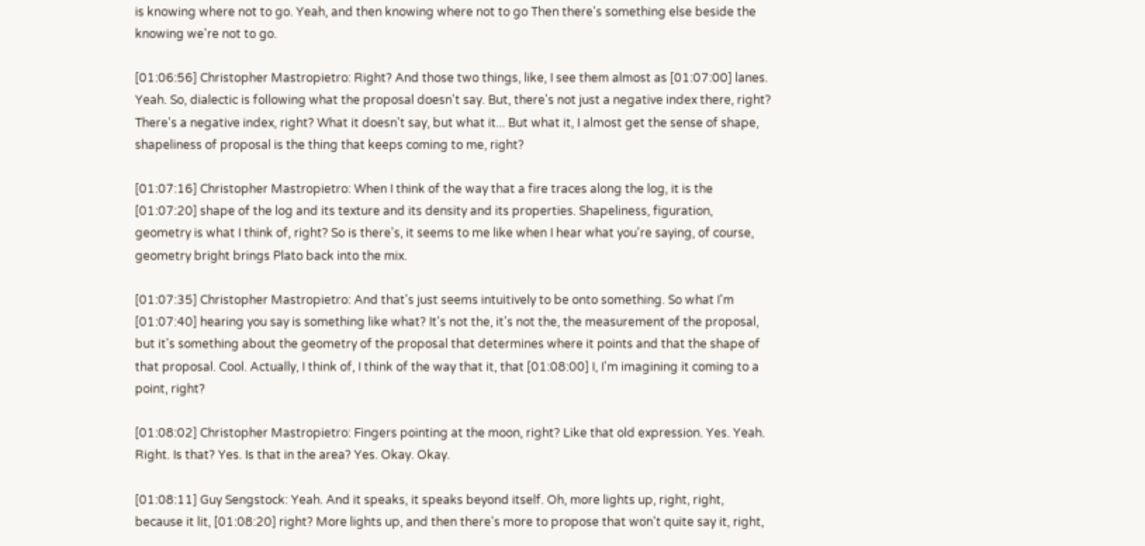is knowing where not to go. Yeah, and then knowing where not to go Then there's something else beside the knowing we're not to go.

[01:06:56] Christopher Mastropietro: Right? And those two things, like, I see them almost as [01:07:00] lanes. Yeah. So, dialectic is following what the proposal doesn't say. But, there's not just a negative index there, right? There's a negative index, right? What it doesn't say, but what it... But what it, I almost get the sense of shape, shapeliness of proposal is the thing that keeps coming to me, right?

[01:07:16] Christopher Mastropietro: When I think of the way that a fire traces along the log, it is the [01:07:20] shape of the log and its texture and its density and its properties. Shapeliness, figuration, geometry is what I think of, right? So is there's, it seems to me like when I hear what you're saying, of course, geometry bright brings Plato back into the mix.

[01:07:35] Christopher Mastropietro: And that's just seems intuitively to be onto something. So what I'm [01:07:40] hearing you say is something like what? It's not the, it's not the, the measurement of the proposal, but it's something about the geometry of the proposal that determines where it points and that the shape of that proposal. Cool. Actually, I think of, I think of the way that it, that [01:08:00] I, I'm imagining it coming to a point, right?

[01:08:02] Christopher Mastropietro: Fingers pointing at the moon, right? Like that old expression. Yes. Yeah. Right. Is that? Yes. Is that in the area? Yes. Okay. Okay.

[01:08:11] Guy Sengstock: Yeah. And it speaks, it speaks beyond itself. Oh, more lights up, right, right, because it lit, [01:08:20] right? More lights up, and then there's more to propose that won't quite say it, right,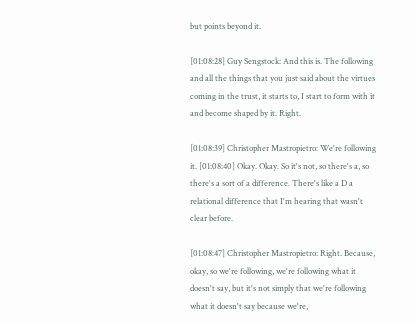but points beyond it.

[01:08:28] Guy Sengstock: And this is. The following and all the things that you just said about the virtues coming in the trust, it starts to, I start to form with it and become shaped by it. Right.

[01:08:39] Christopher Mastropietro: We're following it. [01:08:40] Okay. Okay. So it's not, so there's a, so there's a sort of a difference. There's like a D a relational difference that I'm hearing that wasn't clear before.

[01:08:47] Christopher Mastropietro: Right. Because, okay, so we're following, we're following what it doesn't say, but it's not simply that we're following what it doesn't say because we're,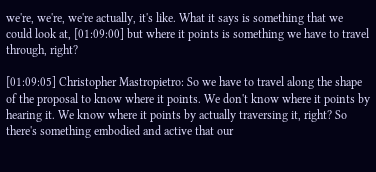we're, we're, we're actually, it's like. What it says is something that we could look at, [01:09:00] but where it points is something we have to travel through, right?

[01:09:05] Christopher Mastropietro: So we have to travel along the shape of the proposal to know where it points. We don't know where it points by hearing it. We know where it points by actually traversing it, right? So there's something embodied and active that our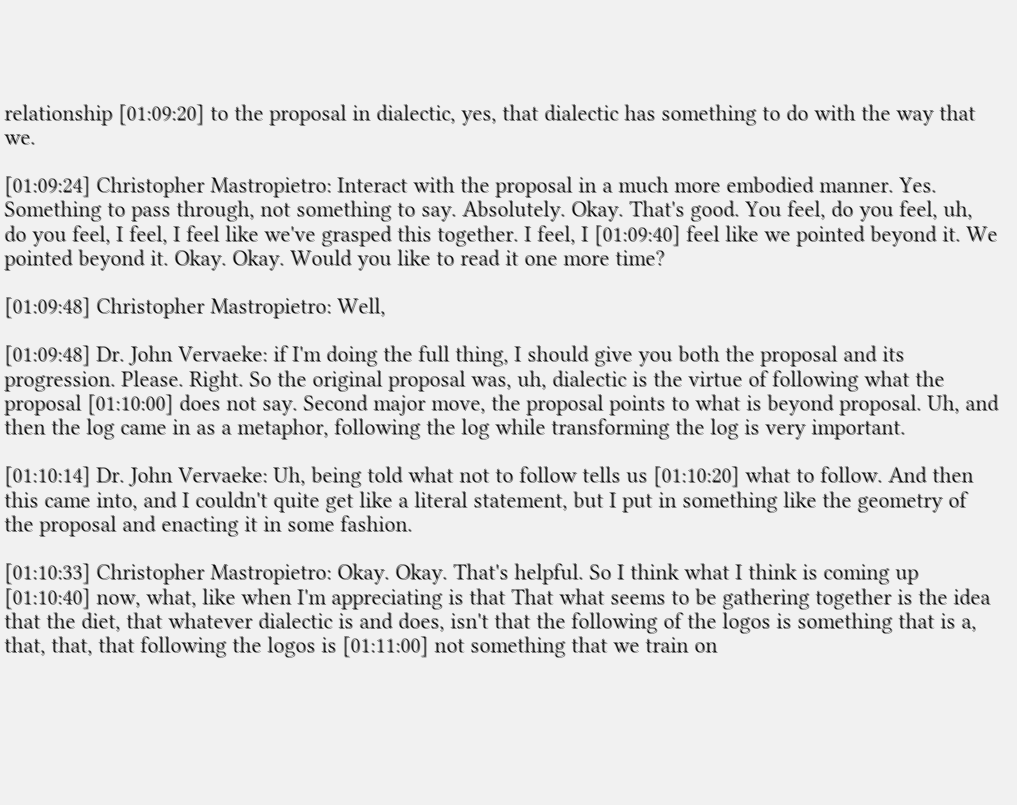relationship [01:09:20] to the proposal in dialectic, yes, that dialectic has something to do with the way that we.

[01:09:24] Christopher Mastropietro: Interact with the proposal in a much more embodied manner. Yes. Something to pass through, not something to say. Absolutely. Okay. That's good. You feel, do you feel, uh, do you feel, I feel, I feel like we've grasped this together. I feel, I [01:09:40] feel like we pointed beyond it. We pointed beyond it. Okay. Okay. Would you like to read it one more time?

[01:09:48] Christopher Mastropietro: Well,

[01:09:48] Dr. John Vervaeke: if I'm doing the full thing, I should give you both the proposal and its progression. Please. Right. So the original proposal was, uh, dialectic is the virtue of following what the proposal [01:10:00] does not say. Second major move, the proposal points to what is beyond proposal. Uh, and then the log came in as a metaphor, following the log while transforming the log is very important.

[01:10:14] Dr. John Vervaeke: Uh, being told what not to follow tells us [01:10:20] what to follow. And then this came into, and I couldn't quite get like a literal statement, but I put in something like the geometry of the proposal and enacting it in some fashion.

[01:10:33] Christopher Mastropietro: Okay. Okay. That's helpful. So I think what I think is coming up [01:10:40] now, what, like when I'm appreciating is that That what seems to be gathering together is the idea that the diet, that whatever dialectic is and does, isn't that the following of the logos is something that is a, that, that, that following the logos is [01:11:00] not something that we train on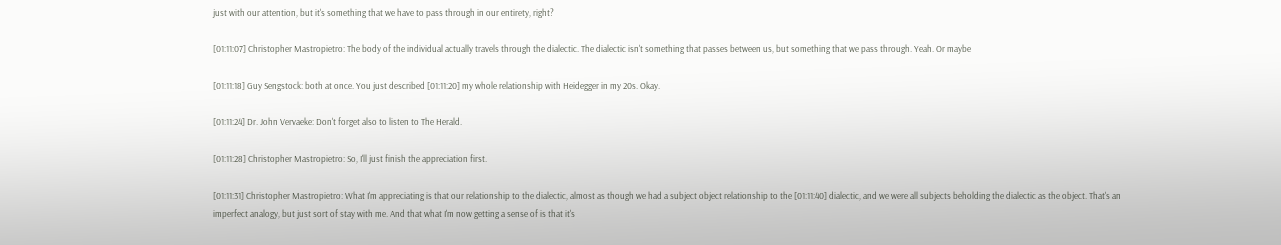just with our attention, but it's something that we have to pass through in our entirety, right?

[01:11:07] Christopher Mastropietro: The body of the individual actually travels through the dialectic. The dialectic isn't something that passes between us, but something that we pass through. Yeah. Or maybe

[01:11:18] Guy Sengstock: both at once. You just described [01:11:20] my whole relationship with Heidegger in my 20s. Okay.

[01:11:24] Dr. John Vervaeke: Don't forget also to listen to The Herald.

[01:11:28] Christopher Mastropietro: So, I'll just finish the appreciation first.

[01:11:31] Christopher Mastropietro: What I'm appreciating is that our relationship to the dialectic, almost as though we had a subject object relationship to the [01:11:40] dialectic, and we were all subjects beholding the dialectic as the object. That's an imperfect analogy, but just sort of stay with me. And that what I'm now getting a sense of is that it's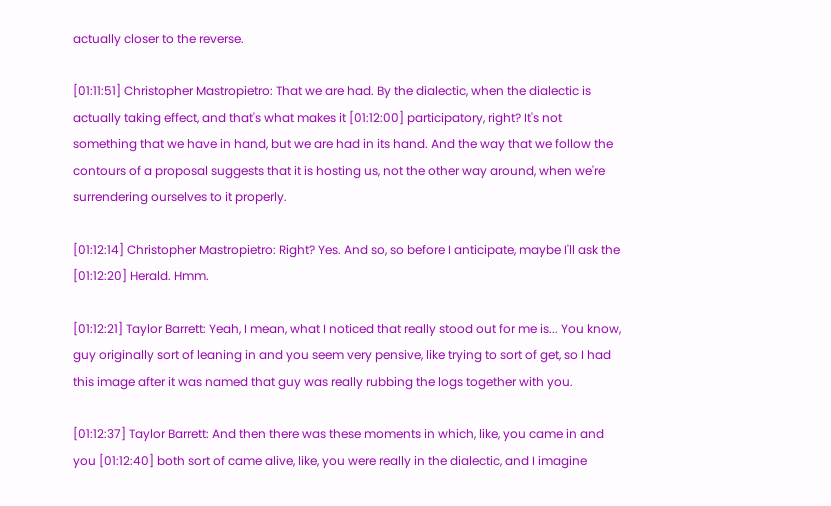actually closer to the reverse.

[01:11:51] Christopher Mastropietro: That we are had. By the dialectic, when the dialectic is actually taking effect, and that's what makes it [01:12:00] participatory, right? It's not something that we have in hand, but we are had in its hand. And the way that we follow the contours of a proposal suggests that it is hosting us, not the other way around, when we're surrendering ourselves to it properly.

[01:12:14] Christopher Mastropietro: Right? Yes. And so, so before I anticipate, maybe I'll ask the [01:12:20] Herald. Hmm.

[01:12:21] Taylor Barrett: Yeah, I mean, what I noticed that really stood out for me is... You know, guy originally sort of leaning in and you seem very pensive, like trying to sort of get, so I had this image after it was named that guy was really rubbing the logs together with you.

[01:12:37] Taylor Barrett: And then there was these moments in which, like, you came in and you [01:12:40] both sort of came alive, like, you were really in the dialectic, and I imagine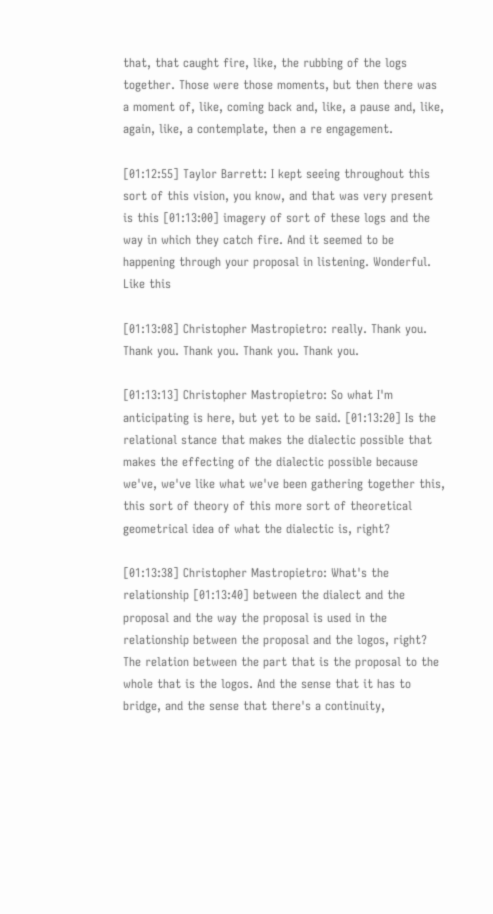that, that caught fire, like, the rubbing of the logs together. Those were those moments, but then there was a moment of, like, coming back and, like, a pause and, like, again, like, a contemplate, then a re engagement.

[01:12:55] Taylor Barrett: I kept seeing throughout this sort of this vision, you know, and that was very present is this [01:13:00] imagery of sort of these logs and the way in which they catch fire. And it seemed to be happening through your proposal in listening. Wonderful. Like this

[01:13:08] Christopher Mastropietro: really. Thank you. Thank you. Thank you. Thank you. Thank you.

[01:13:13] Christopher Mastropietro: So what I'm anticipating is here, but yet to be said. [01:13:20] Is the relational stance that makes the dialectic possible that makes the effecting of the dialectic possible because we've, we've like what we've been gathering together this, this sort of theory of this more sort of theoretical geometrical idea of what the dialectic is, right?

[01:13:38] Christopher Mastropietro: What's the relationship [01:13:40] between the dialect and the proposal and the way the proposal is used in the relationship between the proposal and the logos, right? The relation between the part that is the proposal to the whole that is the logos. And the sense that it has to bridge, and the sense that there's a continuity,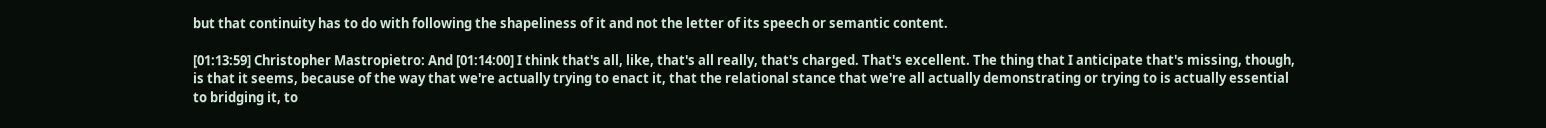but that continuity has to do with following the shapeliness of it and not the letter of its speech or semantic content.

[01:13:59] Christopher Mastropietro: And [01:14:00] I think that's all, like, that's all really, that's charged. That's excellent. The thing that I anticipate that's missing, though, is that it seems, because of the way that we're actually trying to enact it, that the relational stance that we're all actually demonstrating or trying to is actually essential to bridging it, to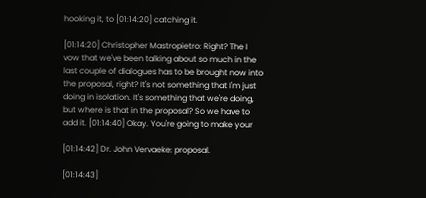hooking it, to [01:14:20] catching it.

[01:14:20] Christopher Mastropietro: Right? The I vow that we've been talking about so much in the last couple of dialogues has to be brought now into the proposal, right? It's not something that I'm just doing in isolation. It's something that we're doing, but where is that in the proposal? So we have to add it. [01:14:40] Okay. You're going to make your

[01:14:42] Dr. John Vervaeke: proposal.

[01:14:43]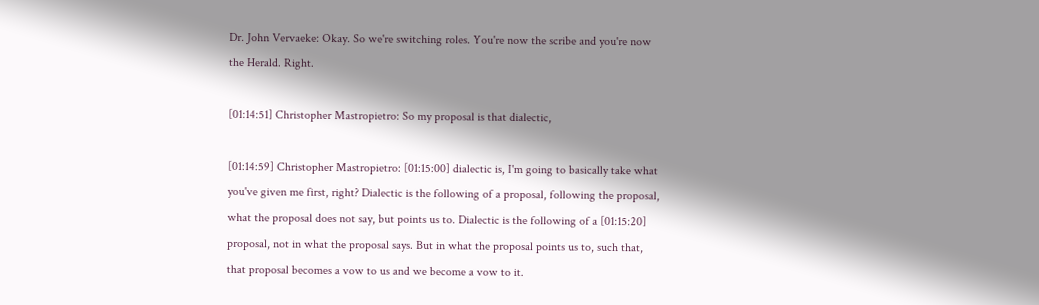Dr. John Vervaeke: Okay. So we're switching roles. You're now the scribe and you're now the Herald. Right.

[01:14:51] Christopher Mastropietro: So my proposal is that dialectic,

[01:14:59] Christopher Mastropietro: [01:15:00] dialectic is, I'm going to basically take what you've given me first, right? Dialectic is the following of a proposal, following the proposal, what the proposal does not say, but points us to. Dialectic is the following of a [01:15:20] proposal, not in what the proposal says. But in what the proposal points us to, such that, that proposal becomes a vow to us and we become a vow to it.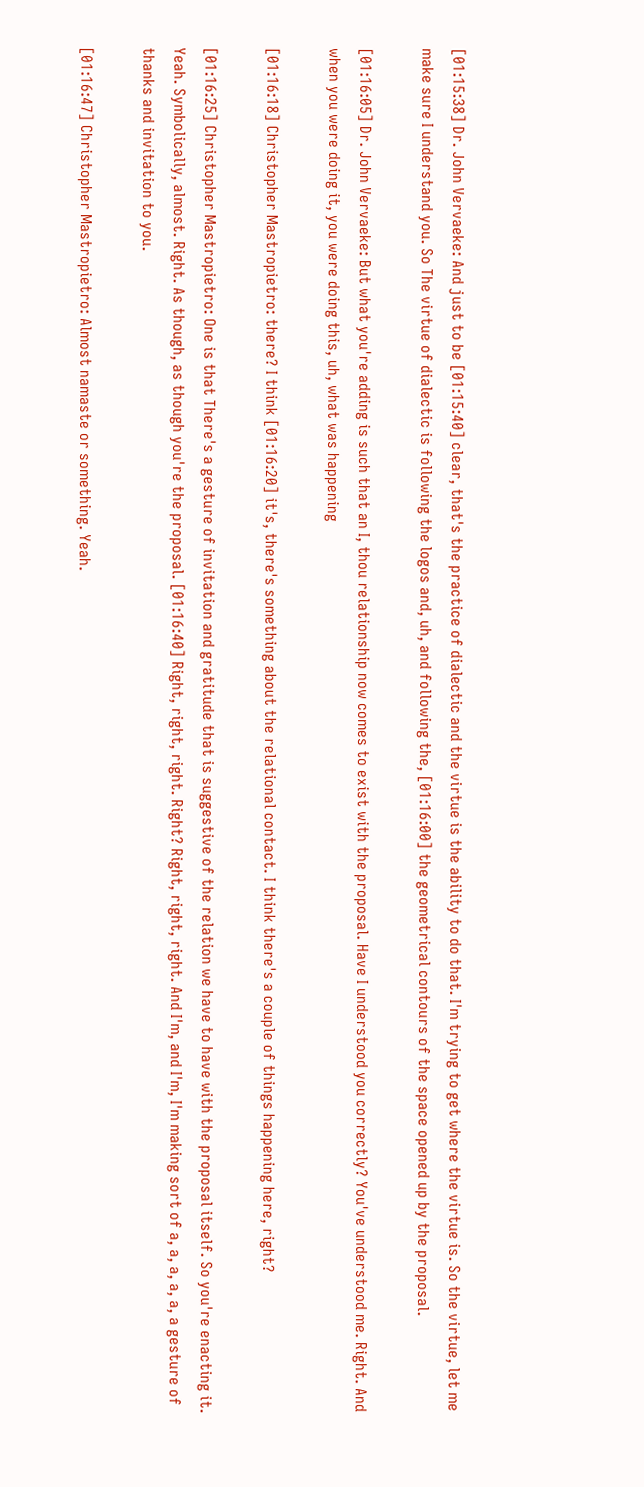[01:15:38] Dr. John Vervaeke: And just to be [01:15:40] clear, that's the practice of dialectic and the virtue is the ability to do that. I'm trying to get where the virtue is. So the virtue, let me make sure I understand you. So The virtue of dialectic is following the logos and, uh, and following the, [01:16:00] the geometrical contours of the space opened up by the proposal.

[01:16:05] Dr. John Vervaeke: But what you're adding is such that an I, thou relationship now comes to exist with the proposal. Have I understood you correctly? You've understood me. Right. And when you were doing it, you were doing this, uh, what was happening

[01:16:18] Christopher Mastropietro: there? I think [01:16:20] it's, there's something about the relational contact. I think there's a couple of things happening here, right?

[01:16:25] Christopher Mastropietro: One is that There's a gesture of invitation and gratitude that is suggestive of the relation we have to have with the proposal itself. So you're enacting it. Yeah. Symbolically, almost. Right. As though, as though you're the proposal. [01:16:40] Right, right, right. Right? Right, right, right. And I'm, and I'm, I'm making sort of a, a, a, a, a, a gesture of thanks and invitation to you.

[01:16:47] Christopher Mastropietro: Almost namaste or something. Yeah.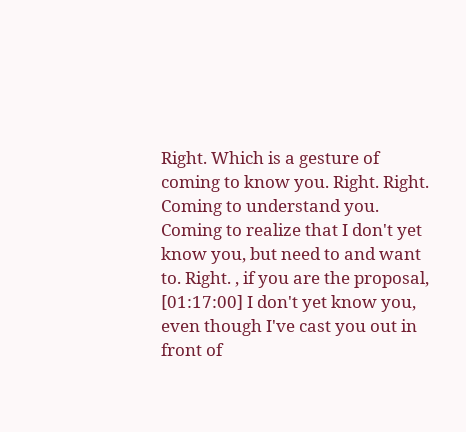Right. Which is a gesture of coming to know you. Right. Right. Coming to understand you. Coming to realize that I don't yet know you, but need to and want to. Right. , if you are the proposal, [01:17:00] I don't yet know you, even though I've cast you out in front of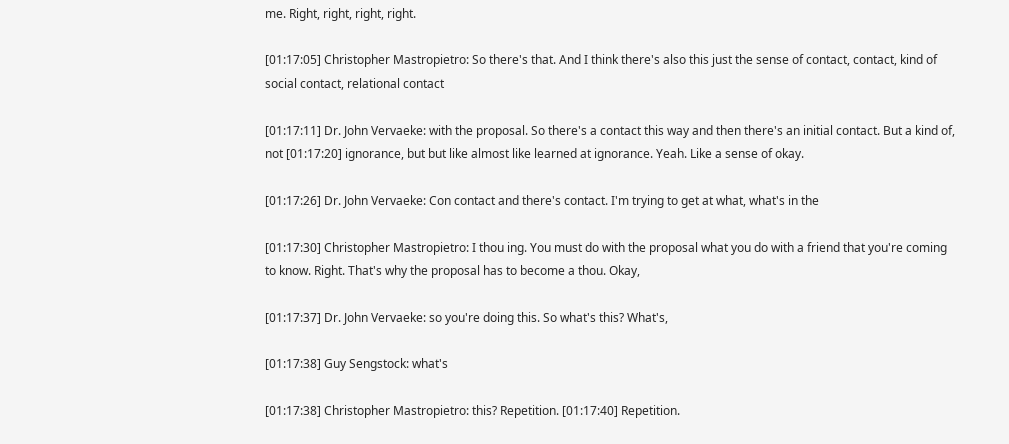me. Right, right, right, right.

[01:17:05] Christopher Mastropietro: So there's that. And I think there's also this just the sense of contact, contact, kind of social contact, relational contact

[01:17:11] Dr. John Vervaeke: with the proposal. So there's a contact this way and then there's an initial contact. But a kind of, not [01:17:20] ignorance, but but like almost like learned at ignorance. Yeah. Like a sense of okay.

[01:17:26] Dr. John Vervaeke: Con contact and there's contact. I'm trying to get at what, what's in the

[01:17:30] Christopher Mastropietro: I thou ing. You must do with the proposal what you do with a friend that you're coming to know. Right. That's why the proposal has to become a thou. Okay,

[01:17:37] Dr. John Vervaeke: so you're doing this. So what's this? What's,

[01:17:38] Guy Sengstock: what's

[01:17:38] Christopher Mastropietro: this? Repetition. [01:17:40] Repetition.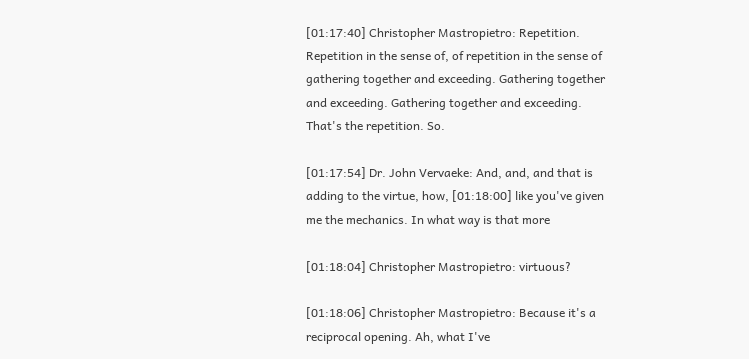[01:17:40] Christopher Mastropietro: Repetition. Repetition in the sense of, of repetition in the sense of gathering together and exceeding. Gathering together and exceeding. Gathering together and exceeding. That's the repetition. So.

[01:17:54] Dr. John Vervaeke: And, and, and that is adding to the virtue, how, [01:18:00] like you've given me the mechanics. In what way is that more

[01:18:04] Christopher Mastropietro: virtuous?

[01:18:06] Christopher Mastropietro: Because it's a reciprocal opening. Ah, what I've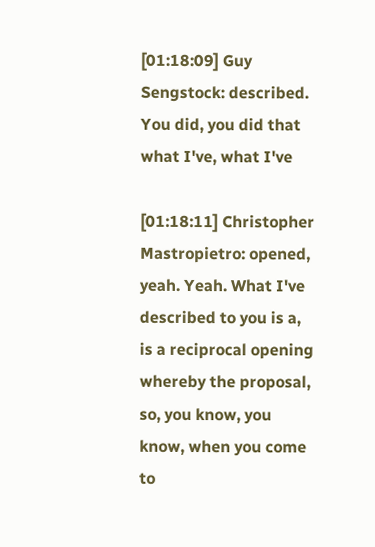[01:18:09] Guy Sengstock: described. You did, you did that what I've, what I've

[01:18:11] Christopher Mastropietro: opened, yeah. Yeah. What I've described to you is a, is a reciprocal opening whereby the proposal, so, you know, you know, when you come to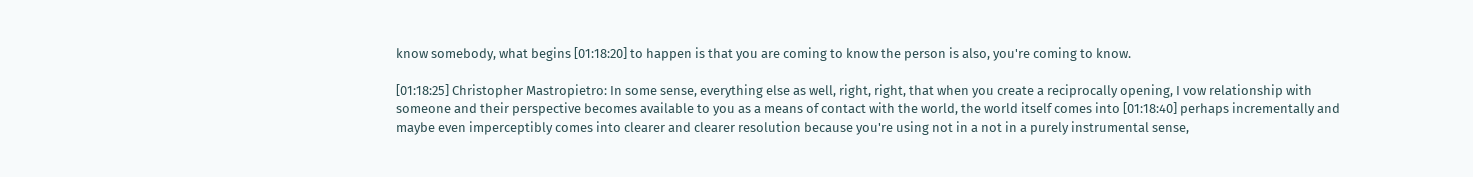know somebody, what begins [01:18:20] to happen is that you are coming to know the person is also, you're coming to know.

[01:18:25] Christopher Mastropietro: In some sense, everything else as well, right, right, that when you create a reciprocally opening, I vow relationship with someone and their perspective becomes available to you as a means of contact with the world, the world itself comes into [01:18:40] perhaps incrementally and maybe even imperceptibly comes into clearer and clearer resolution because you're using not in a not in a purely instrumental sense,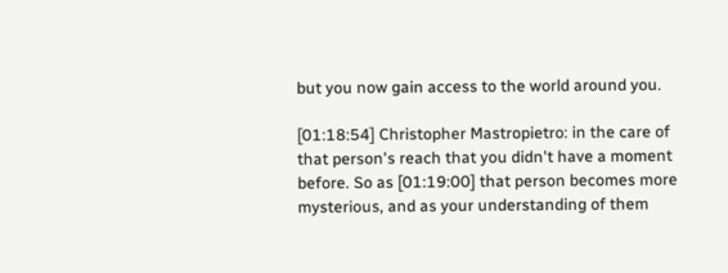but you now gain access to the world around you.

[01:18:54] Christopher Mastropietro: in the care of that person's reach that you didn't have a moment before. So as [01:19:00] that person becomes more mysterious, and as your understanding of them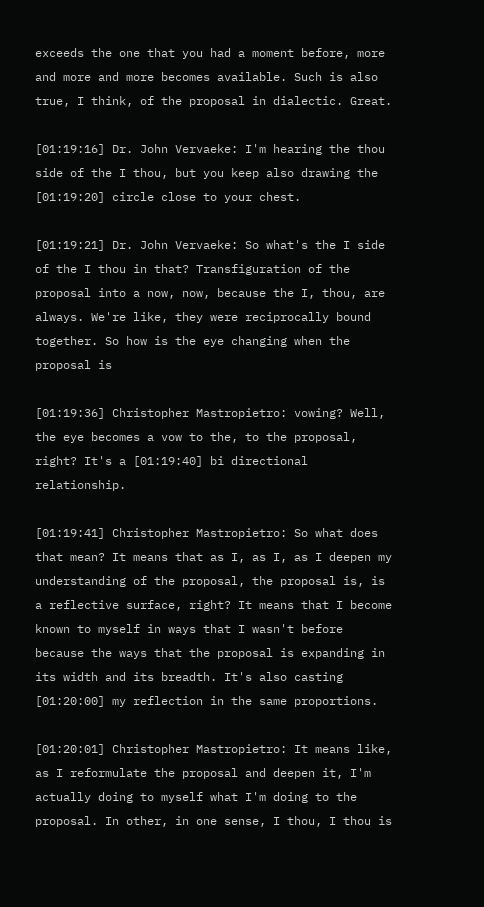exceeds the one that you had a moment before, more and more and more becomes available. Such is also true, I think, of the proposal in dialectic. Great.

[01:19:16] Dr. John Vervaeke: I'm hearing the thou side of the I thou, but you keep also drawing the [01:19:20] circle close to your chest.

[01:19:21] Dr. John Vervaeke: So what's the I side of the I thou in that? Transfiguration of the proposal into a now, now, because the I, thou, are always. We're like, they were reciprocally bound together. So how is the eye changing when the proposal is

[01:19:36] Christopher Mastropietro: vowing? Well, the eye becomes a vow to the, to the proposal, right? It's a [01:19:40] bi directional relationship.

[01:19:41] Christopher Mastropietro: So what does that mean? It means that as I, as I, as I deepen my understanding of the proposal, the proposal is, is a reflective surface, right? It means that I become known to myself in ways that I wasn't before because the ways that the proposal is expanding in its width and its breadth. It's also casting [01:20:00] my reflection in the same proportions.

[01:20:01] Christopher Mastropietro: It means like, as I reformulate the proposal and deepen it, I'm actually doing to myself what I'm doing to the proposal. In other, in one sense, I thou, I thou is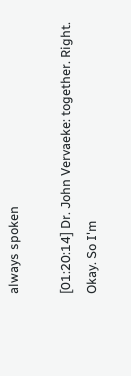always spoken

[01:20:14] Dr. John Vervaeke: together. Right. Okay. So I'm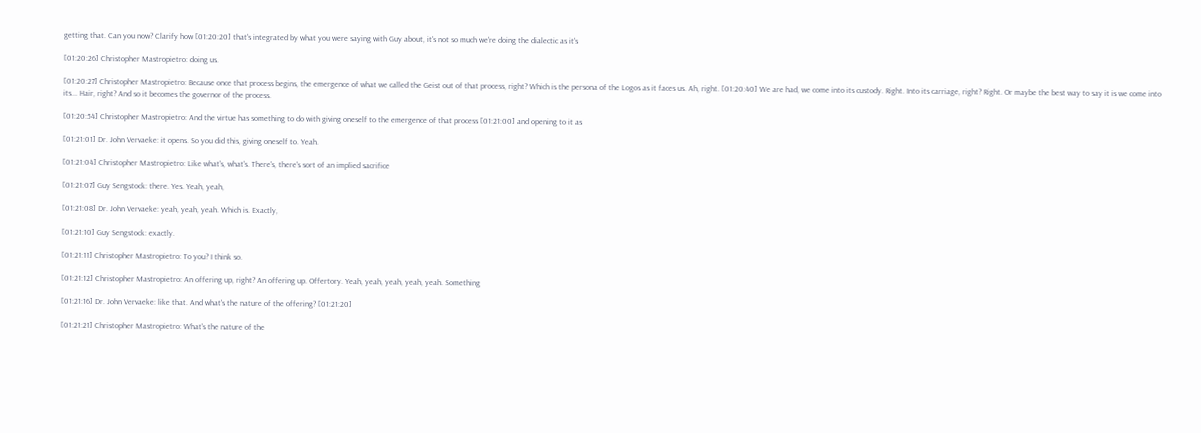getting that. Can you now? Clarify how [01:20:20] that's integrated by what you were saying with Guy about, it's not so much we're doing the dialectic as it's

[01:20:26] Christopher Mastropietro: doing us.

[01:20:27] Christopher Mastropietro: Because once that process begins, the emergence of what we called the Geist out of that process, right? Which is the persona of the Logos as it faces us. Ah, right. [01:20:40] We are had, we come into its custody. Right. Into its carriage, right? Right. Or maybe the best way to say it is we come into its... Hair, right? And so it becomes the governor of the process.

[01:20:54] Christopher Mastropietro: And the virtue has something to do with giving oneself to the emergence of that process [01:21:00] and opening to it as

[01:21:01] Dr. John Vervaeke: it opens. So you did this, giving oneself to. Yeah.

[01:21:04] Christopher Mastropietro: Like what's, what's. There's, there's sort of an implied sacrifice

[01:21:07] Guy Sengstock: there. Yes. Yeah, yeah,

[01:21:08] Dr. John Vervaeke: yeah, yeah, yeah. Which is. Exactly,

[01:21:10] Guy Sengstock: exactly.

[01:21:11] Christopher Mastropietro: To you? I think so.

[01:21:12] Christopher Mastropietro: An offering up, right? An offering up. Offertory. Yeah, yeah, yeah, yeah, yeah. Something

[01:21:16] Dr. John Vervaeke: like that. And what's the nature of the offering? [01:21:20]

[01:21:21] Christopher Mastropietro: What's the nature of the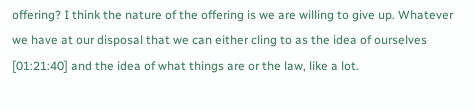offering? I think the nature of the offering is we are willing to give up. Whatever we have at our disposal that we can either cling to as the idea of ourselves [01:21:40] and the idea of what things are or the law, like a lot.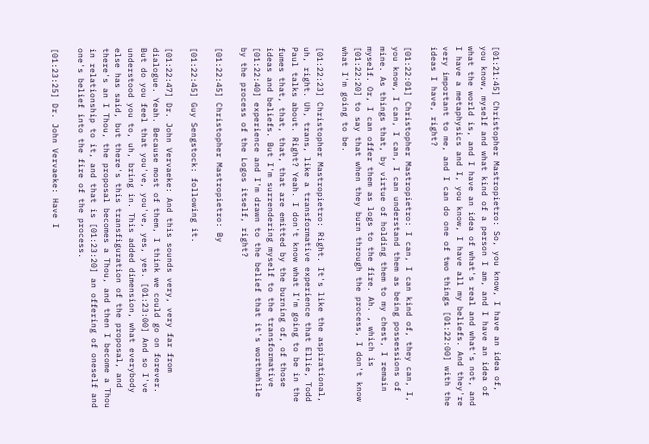[01:21:45] Christopher Mastropietro: So, you know, I have an idea of, you know, myself and what kind of a person I am, and I have an idea of what the world is, and I have an idea of what's real and what's not, and I have a metaphysics and I, you know, I have all my beliefs. And they're very important to me, and I can do one of two things [01:22:00] with the ideas I have, right?

[01:22:01] Christopher Mastropietro: I can, I can kind of, they can, I, you know, I can, I can, I can understand them as being possessions of mine. As things that, by virtue of holding them to my chest, I remain myself. Or, I can offer them as logs to the fire. Ah. , which is [01:22:20] to say that when they burn through the process, I don't know what I'm going to be.

[01:22:23] Christopher Mastropietro: Right. It's like the aspirational, uh, right. Uh, trans, like a transformative experience that Ellie, Todd Paul talks about. Right? Yeah. I don't know what I'm going to be in the fumes that, that, that, that are emitted by the burning of, of those ideas and beliefs. But I'm surrendering myself to the transformative [01:22:40] experience and I'm drawn to the belief that it's worthwhile by the process of the Logos itself, right?

[01:22:45] Christopher Mastropietro: By

[01:22:45] Guy Sengstock: following it.

[01:22:47] Dr. John Vervaeke: And this sounds very, very far from dialogue. Yeah. Because most of them, I think we could go on forever. But do you feel that you've, you've, yes, yes. [01:23:00] And so I've understood you to, uh, bring in. This added dimension, what everybody else has said, but there's this transfiguration of the proposal, and there's an I Thou, the proposal becomes a Thou, and then I become a Thou in relationship to it, and that is [01:23:20] an offering of oneself and one's belief into the fire of the process.

[01:23:25] Dr. John Vervaeke: Have I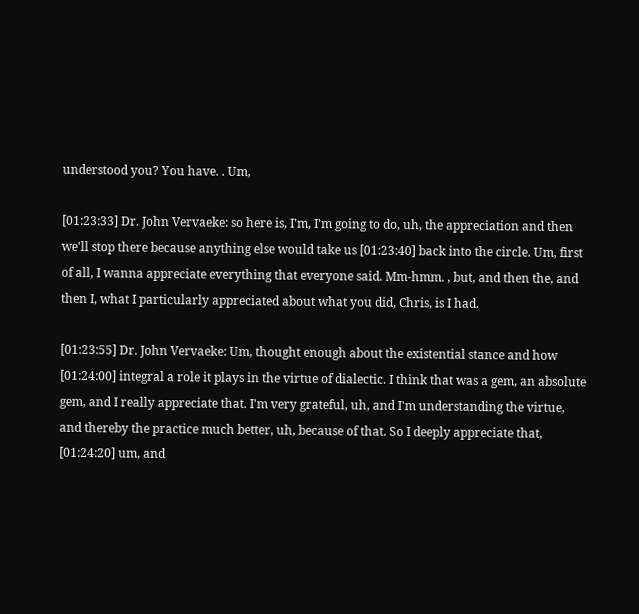understood you? You have. . Um,

[01:23:33] Dr. John Vervaeke: so here is, I'm, I'm going to do, uh, the appreciation and then we'll stop there because anything else would take us [01:23:40] back into the circle. Um, first of all, I wanna appreciate everything that everyone said. Mm-hmm. , but, and then the, and then I, what I particularly appreciated about what you did, Chris, is I had.

[01:23:55] Dr. John Vervaeke: Um, thought enough about the existential stance and how [01:24:00] integral a role it plays in the virtue of dialectic. I think that was a gem, an absolute gem, and I really appreciate that. I'm very grateful, uh, and I'm understanding the virtue, and thereby the practice much better, uh, because of that. So I deeply appreciate that, [01:24:20] um, and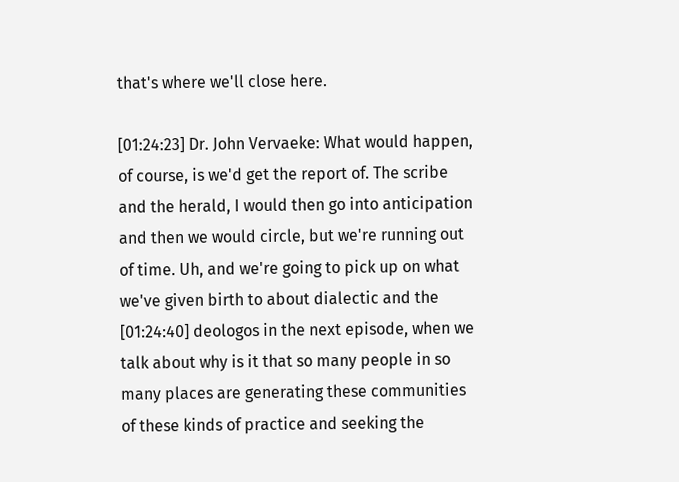that's where we'll close here.

[01:24:23] Dr. John Vervaeke: What would happen, of course, is we'd get the report of. The scribe and the herald, I would then go into anticipation and then we would circle, but we're running out of time. Uh, and we're going to pick up on what we've given birth to about dialectic and the [01:24:40] deologos in the next episode, when we talk about why is it that so many people in so many places are generating these communities of these kinds of practice and seeking the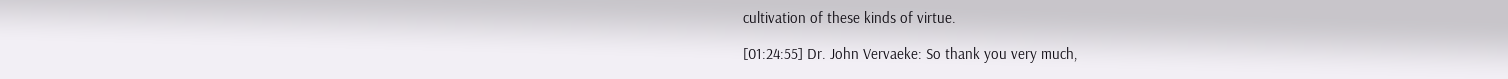cultivation of these kinds of virtue.

[01:24:55] Dr. John Vervaeke: So thank you very much,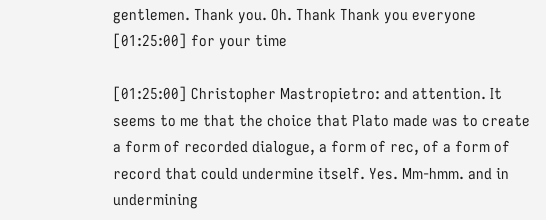gentlemen. Thank you. Oh. Thank Thank you everyone [01:25:00] for your time

[01:25:00] Christopher Mastropietro: and attention. It seems to me that the choice that Plato made was to create a form of recorded dialogue, a form of rec, of a form of record that could undermine itself. Yes. Mm-hmm. and in undermining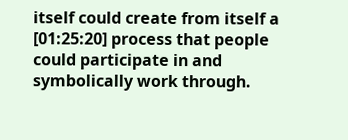itself could create from itself a [01:25:20] process that people could participate in and symbolically work through.